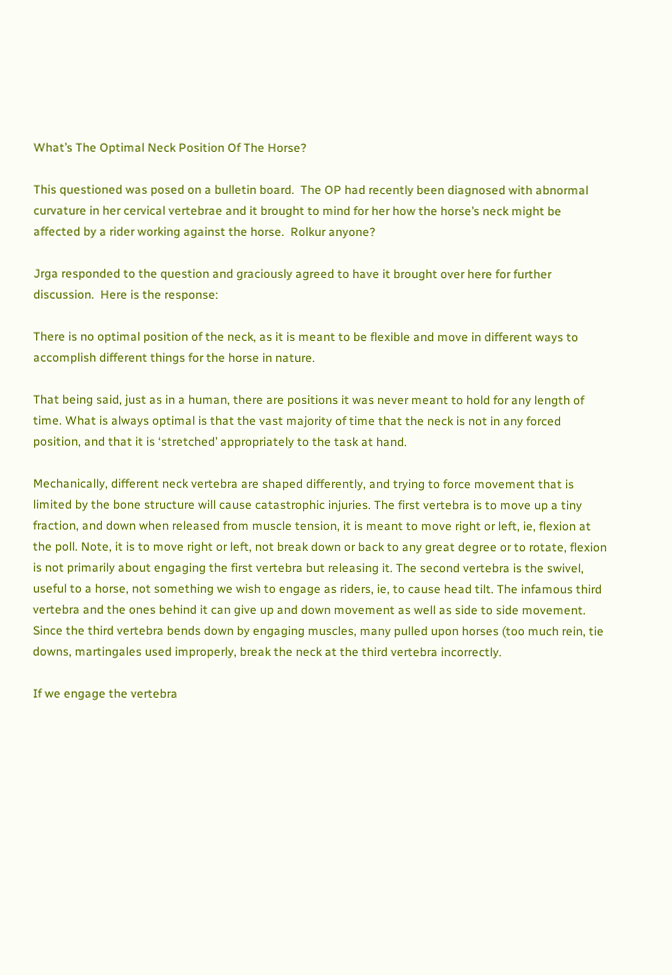What’s The Optimal Neck Position Of The Horse?

This questioned was posed on a bulletin board.  The OP had recently been diagnosed with abnormal curvature in her cervical vertebrae and it brought to mind for her how the horse’s neck might be affected by a rider working against the horse.  Rolkur anyone?

Jrga responded to the question and graciously agreed to have it brought over here for further discussion.  Here is the response:

There is no optimal position of the neck, as it is meant to be flexible and move in different ways to accomplish different things for the horse in nature.

That being said, just as in a human, there are positions it was never meant to hold for any length of time. What is always optimal is that the vast majority of time that the neck is not in any forced position, and that it is ‘stretched’ appropriately to the task at hand.

Mechanically, different neck vertebra are shaped differently, and trying to force movement that is limited by the bone structure will cause catastrophic injuries. The first vertebra is to move up a tiny fraction, and down when released from muscle tension, it is meant to move right or left, ie, flexion at the poll. Note, it is to move right or left, not break down or back to any great degree or to rotate, flexion is not primarily about engaging the first vertebra but releasing it. The second vertebra is the swivel, useful to a horse, not something we wish to engage as riders, ie, to cause head tilt. The infamous third vertebra and the ones behind it can give up and down movement as well as side to side movement. Since the third vertebra bends down by engaging muscles, many pulled upon horses (too much rein, tie downs, martingales used improperly, break the neck at the third vertebra incorrectly.

If we engage the vertebra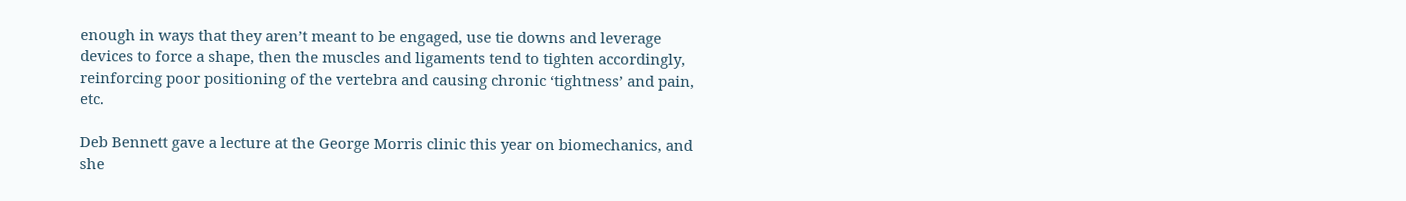enough in ways that they aren’t meant to be engaged, use tie downs and leverage devices to force a shape, then the muscles and ligaments tend to tighten accordingly, reinforcing poor positioning of the vertebra and causing chronic ‘tightness’ and pain, etc.

Deb Bennett gave a lecture at the George Morris clinic this year on biomechanics, and she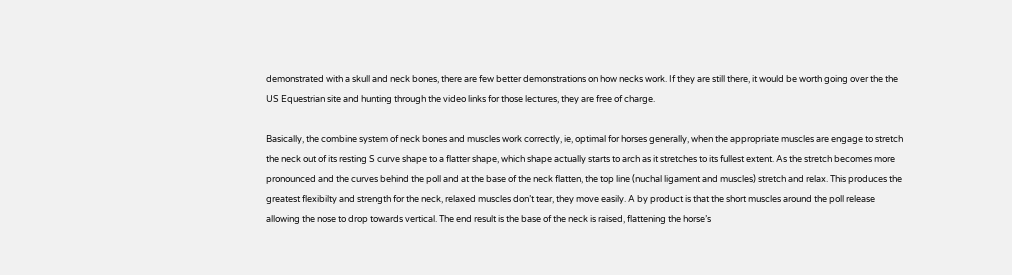demonstrated with a skull and neck bones, there are few better demonstrations on how necks work. If they are still there, it would be worth going over the the US Equestrian site and hunting through the video links for those lectures, they are free of charge.

Basically, the combine system of neck bones and muscles work correctly, ie, optimal for horses generally, when the appropriate muscles are engage to stretch the neck out of its resting S curve shape to a flatter shape, which shape actually starts to arch as it stretches to its fullest extent. As the stretch becomes more pronounced and the curves behind the poll and at the base of the neck flatten, the top line (nuchal ligament and muscles) stretch and relax. This produces the greatest flexibilty and strength for the neck, relaxed muscles don’t tear, they move easily. A by product is that the short muscles around the poll release allowing the nose to drop towards vertical. The end result is the base of the neck is raised, flattening the horse’s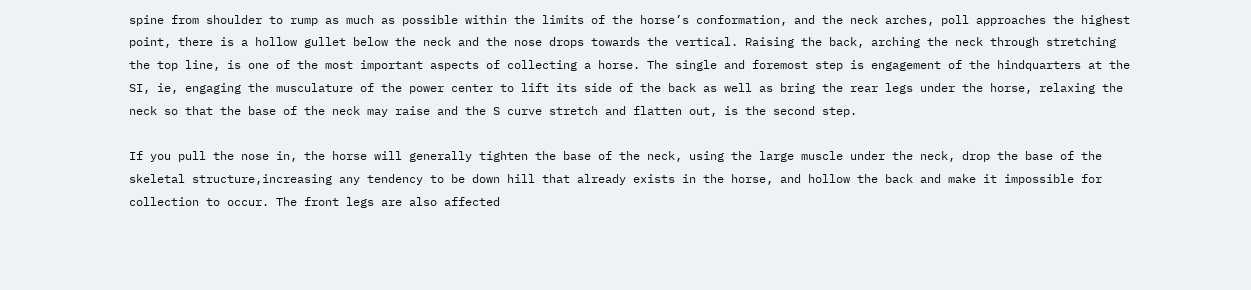spine from shoulder to rump as much as possible within the limits of the horse’s conformation, and the neck arches, poll approaches the highest point, there is a hollow gullet below the neck and the nose drops towards the vertical. Raising the back, arching the neck through stretching the top line, is one of the most important aspects of collecting a horse. The single and foremost step is engagement of the hindquarters at the SI, ie, engaging the musculature of the power center to lift its side of the back as well as bring the rear legs under the horse, relaxing the neck so that the base of the neck may raise and the S curve stretch and flatten out, is the second step.

If you pull the nose in, the horse will generally tighten the base of the neck, using the large muscle under the neck, drop the base of the skeletal structure,increasing any tendency to be down hill that already exists in the horse, and hollow the back and make it impossible for collection to occur. The front legs are also affected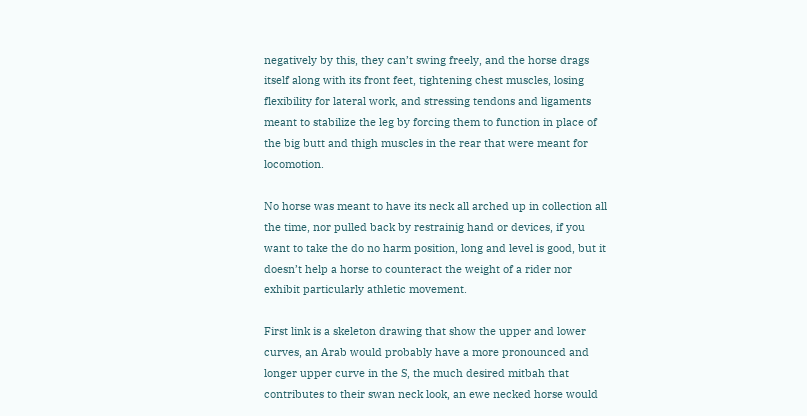negatively by this, they can’t swing freely, and the horse drags itself along with its front feet, tightening chest muscles, losing flexibility for lateral work, and stressing tendons and ligaments meant to stabilize the leg by forcing them to function in place of the big butt and thigh muscles in the rear that were meant for locomotion.

No horse was meant to have its neck all arched up in collection all the time, nor pulled back by restrainig hand or devices, if you want to take the do no harm position, long and level is good, but it doesn’t help a horse to counteract the weight of a rider nor exhibit particularly athletic movement.

First link is a skeleton drawing that show the upper and lower curves, an Arab would probably have a more pronounced and longer upper curve in the S, the much desired mitbah that contributes to their swan neck look, an ewe necked horse would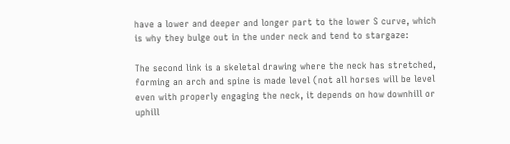have a lower and deeper and longer part to the lower S curve, which is why they bulge out in the under neck and tend to stargaze:

The second link is a skeletal drawing where the neck has stretched, forming an arch and spine is made level (not all horses will be level even with properly engaging the neck, it depends on how downhill or uphill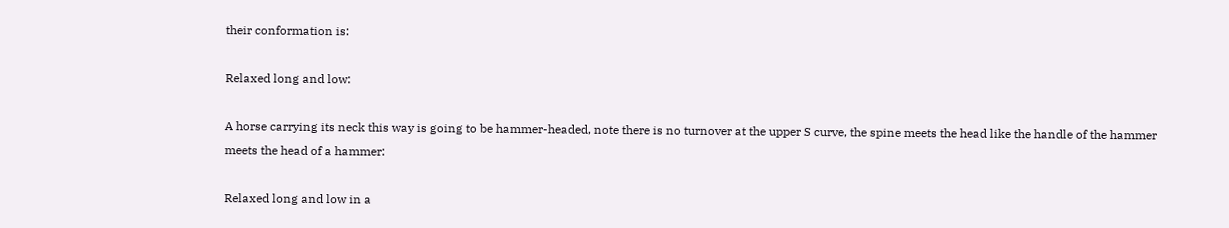their conformation is:

Relaxed long and low:

A horse carrying its neck this way is going to be hammer-headed, note there is no turnover at the upper S curve, the spine meets the head like the handle of the hammer meets the head of a hammer:

Relaxed long and low in a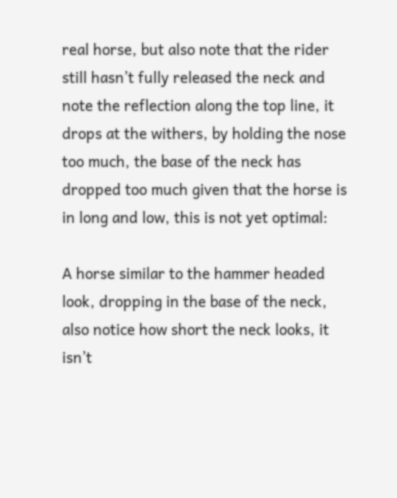real horse, but also note that the rider still hasn’t fully released the neck and note the reflection along the top line, it drops at the withers, by holding the nose too much, the base of the neck has dropped too much given that the horse is in long and low, this is not yet optimal:

A horse similar to the hammer headed look, dropping in the base of the neck, also notice how short the neck looks, it isn’t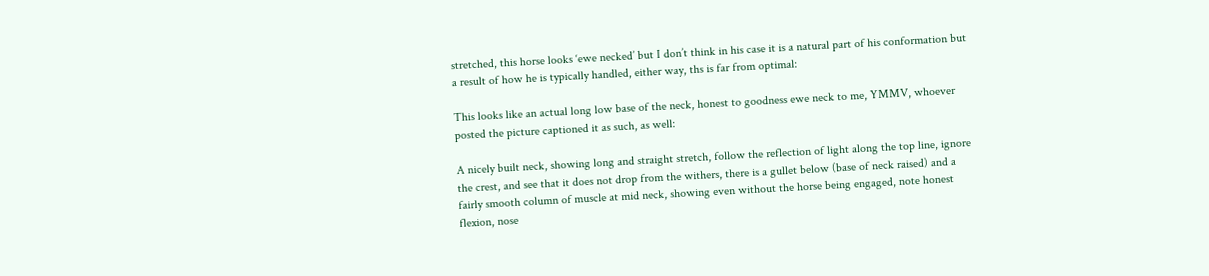stretched, this horse looks ‘ewe necked’ but I don’t think in his case it is a natural part of his conformation but a result of how he is typically handled, either way, ths is far from optimal:

This looks like an actual long low base of the neck, honest to goodness ewe neck to me, YMMV, whoever posted the picture captioned it as such, as well:

A nicely built neck, showing long and straight stretch, follow the reflection of light along the top line, ignore the crest, and see that it does not drop from the withers, there is a gullet below (base of neck raised) and a fairly smooth column of muscle at mid neck, showing even without the horse being engaged, note honest flexion, nose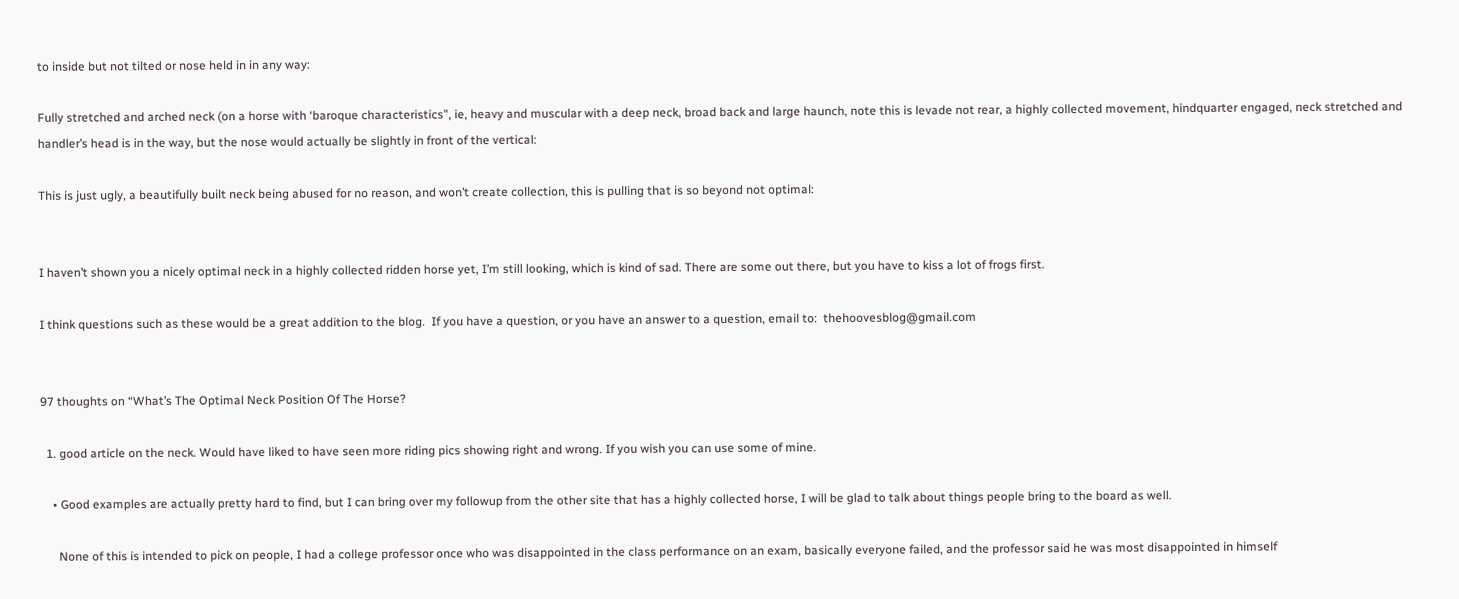to inside but not tilted or nose held in in any way:

Fully stretched and arched neck (on a horse with ‘baroque characteristics”, ie, heavy and muscular with a deep neck, broad back and large haunch, note this is levade not rear, a highly collected movement, hindquarter engaged, neck stretched and handler’s head is in the way, but the nose would actually be slightly in front of the vertical:

This is just ugly, a beautifully built neck being abused for no reason, and won’t create collection, this is pulling that is so beyond not optimal:


I haven’t shown you a nicely optimal neck in a highly collected ridden horse yet, I’m still looking, which is kind of sad. There are some out there, but you have to kiss a lot of frogs first.

I think questions such as these would be a great addition to the blog.  If you have a question, or you have an answer to a question, email to:  thehoovesblog@gmail.com


97 thoughts on “What’s The Optimal Neck Position Of The Horse?

  1. good article on the neck. Would have liked to have seen more riding pics showing right and wrong. If you wish you can use some of mine.

    • Good examples are actually pretty hard to find, but I can bring over my followup from the other site that has a highly collected horse, I will be glad to talk about things people bring to the board as well.

      None of this is intended to pick on people, I had a college professor once who was disappointed in the class performance on an exam, basically everyone failed, and the professor said he was most disappointed in himself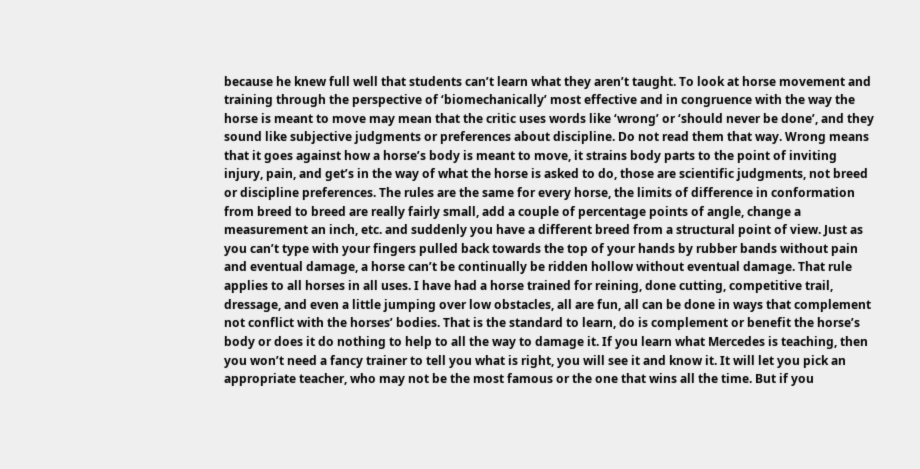because he knew full well that students can’t learn what they aren’t taught. To look at horse movement and training through the perspective of ‘biomechanically’ most effective and in congruence with the way the horse is meant to move may mean that the critic uses words like ‘wrong’ or ‘should never be done’, and they sound like subjective judgments or preferences about discipline. Do not read them that way. Wrong means that it goes against how a horse’s body is meant to move, it strains body parts to the point of inviting injury, pain, and get’s in the way of what the horse is asked to do, those are scientific judgments, not breed or discipline preferences. The rules are the same for every horse, the limits of difference in conformation from breed to breed are really fairly small, add a couple of percentage points of angle, change a measurement an inch, etc. and suddenly you have a different breed from a structural point of view. Just as you can’t type with your fingers pulled back towards the top of your hands by rubber bands without pain and eventual damage, a horse can’t be continually be ridden hollow without eventual damage. That rule applies to all horses in all uses. I have had a horse trained for reining, done cutting, competitive trail, dressage, and even a little jumping over low obstacles, all are fun, all can be done in ways that complement not conflict with the horses’ bodies. That is the standard to learn, do is complement or benefit the horse’s body or does it do nothing to help to all the way to damage it. If you learn what Mercedes is teaching, then you won’t need a fancy trainer to tell you what is right, you will see it and know it. It will let you pick an appropriate teacher, who may not be the most famous or the one that wins all the time. But if you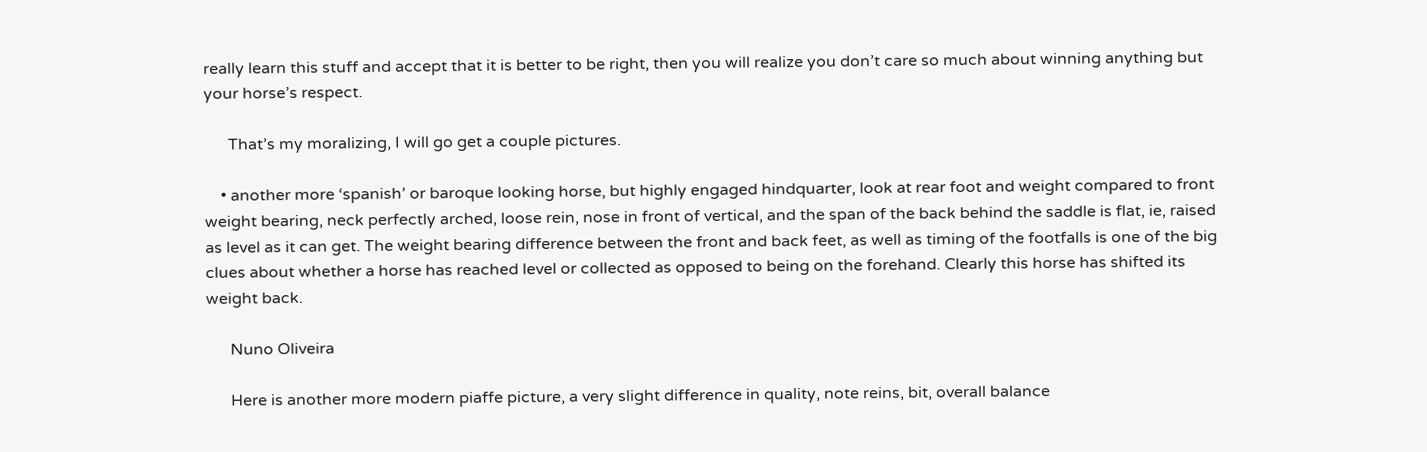really learn this stuff and accept that it is better to be right, then you will realize you don’t care so much about winning anything but your horse’s respect.

      That’s my moralizing, I will go get a couple pictures.

    • another more ‘spanish’ or baroque looking horse, but highly engaged hindquarter, look at rear foot and weight compared to front weight bearing, neck perfectly arched, loose rein, nose in front of vertical, and the span of the back behind the saddle is flat, ie, raised as level as it can get. The weight bearing difference between the front and back feet, as well as timing of the footfalls is one of the big clues about whether a horse has reached level or collected as opposed to being on the forehand. Clearly this horse has shifted its weight back.

      Nuno Oliveira

      Here is another more modern piaffe picture, a very slight difference in quality, note reins, bit, overall balance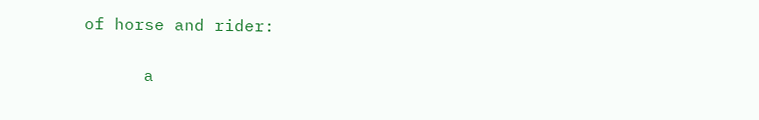of horse and rider:

      a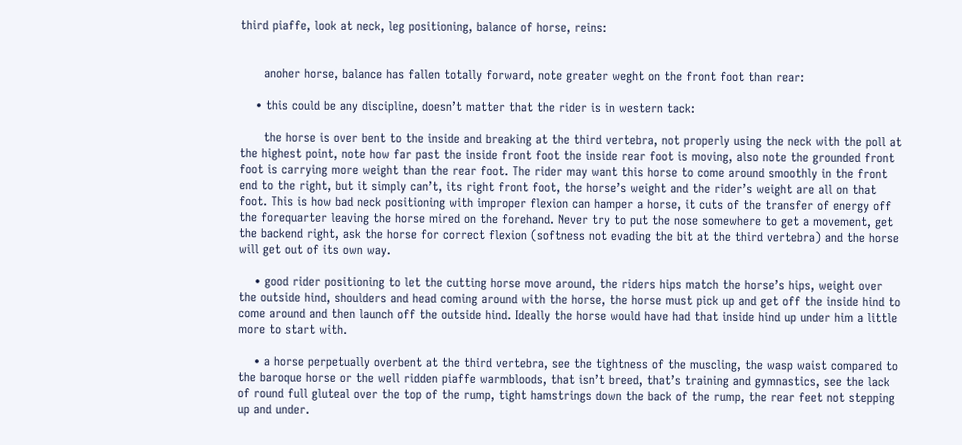third piaffe, look at neck, leg positioning, balance of horse, reins:


      anoher horse, balance has fallen totally forward, note greater weght on the front foot than rear:

    • this could be any discipline, doesn’t matter that the rider is in western tack:

      the horse is over bent to the inside and breaking at the third vertebra, not properly using the neck with the poll at the highest point, note how far past the inside front foot the inside rear foot is moving, also note the grounded front foot is carrying more weight than the rear foot. The rider may want this horse to come around smoothly in the front end to the right, but it simply can’t, its right front foot, the horse’s weight and the rider’s weight are all on that foot. This is how bad neck positioning with improper flexion can hamper a horse, it cuts of the transfer of energy off the forequarter leaving the horse mired on the forehand. Never try to put the nose somewhere to get a movement, get the backend right, ask the horse for correct flexion (softness not evading the bit at the third vertebra) and the horse will get out of its own way.

    • good rider positioning to let the cutting horse move around, the riders hips match the horse’s hips, weight over the outside hind, shoulders and head coming around with the horse, the horse must pick up and get off the inside hind to come around and then launch off the outside hind. Ideally the horse would have had that inside hind up under him a little more to start with.

    • a horse perpetually overbent at the third vertebra, see the tightness of the muscling, the wasp waist compared to the baroque horse or the well ridden piaffe warmbloods, that isn’t breed, that’s training and gymnastics, see the lack of round full gluteal over the top of the rump, tight hamstrings down the back of the rump, the rear feet not stepping up and under.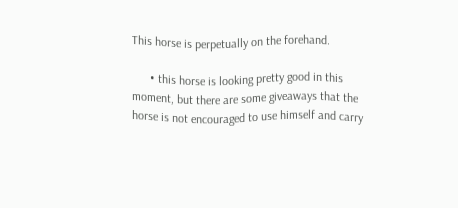This horse is perpetually on the forehand.

      • this horse is looking pretty good in this moment, but there are some giveaways that the horse is not encouraged to use himself and carry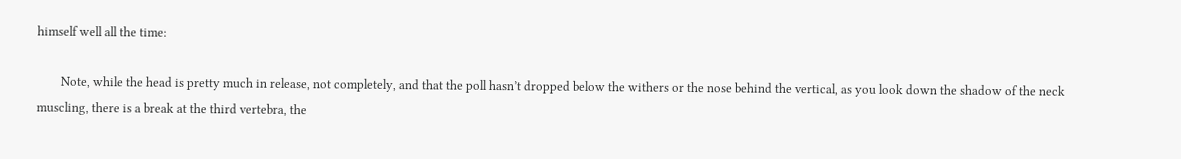himself well all the time:

        Note, while the head is pretty much in release, not completely, and that the poll hasn’t dropped below the withers or the nose behind the vertical, as you look down the shadow of the neck muscling, there is a break at the third vertebra, the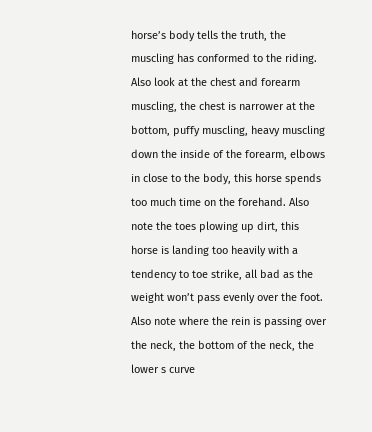horse’s body tells the truth, the muscling has conformed to the riding. Also look at the chest and forearm muscling, the chest is narrower at the bottom, puffy muscling, heavy muscling down the inside of the forearm, elbows in close to the body, this horse spends too much time on the forehand. Also note the toes plowing up dirt, this horse is landing too heavily with a tendency to toe strike, all bad as the weight won’t pass evenly over the foot. Also note where the rein is passing over the neck, the bottom of the neck, the lower s curve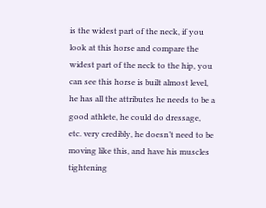is the widest part of the neck, if you look at this horse and compare the widest part of the neck to the hip, you can see this horse is built almost level, he has all the attributes he needs to be a good athlete, he could do dressage, etc. very credibly, he doesn’t need to be moving like this, and have his muscles tightening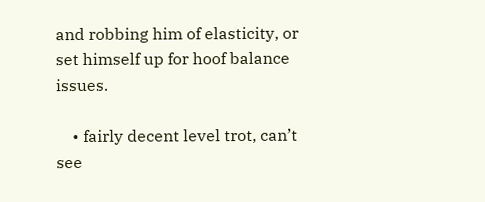and robbing him of elasticity, or set himself up for hoof balance issues.

    • fairly decent level trot, can’t see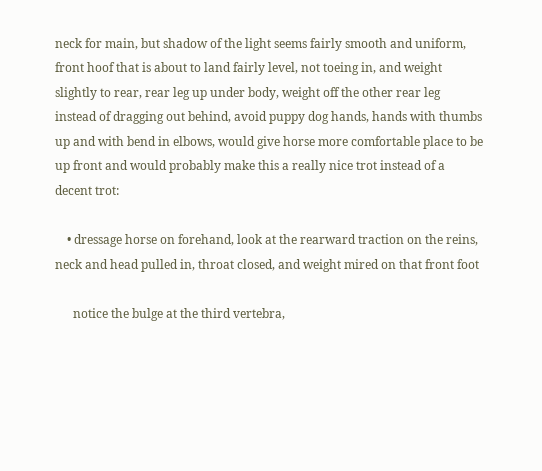neck for main, but shadow of the light seems fairly smooth and uniform, front hoof that is about to land fairly level, not toeing in, and weight slightly to rear, rear leg up under body, weight off the other rear leg instead of dragging out behind, avoid puppy dog hands, hands with thumbs up and with bend in elbows, would give horse more comfortable place to be up front and would probably make this a really nice trot instead of a decent trot:

    • dressage horse on forehand, look at the rearward traction on the reins, neck and head pulled in, throat closed, and weight mired on that front foot

      notice the bulge at the third vertebra,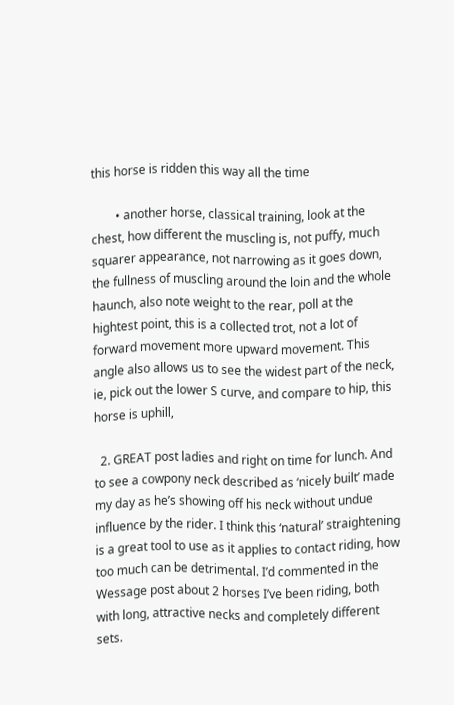this horse is ridden this way all the time

        • another horse, classical training, look at the chest, how different the muscling is, not puffy, much squarer appearance, not narrowing as it goes down, the fullness of muscling around the loin and the whole haunch, also note weight to the rear, poll at the hightest point, this is a collected trot, not a lot of forward movement more upward movement. This angle also allows us to see the widest part of the neck, ie, pick out the lower S curve, and compare to hip, this horse is uphill,

  2. GREAT post ladies and right on time for lunch. And to see a cowpony neck described as ‘nicely built’ made my day as he’s showing off his neck without undue influence by the rider. I think this ‘natural’ straightening is a great tool to use as it applies to contact riding, how too much can be detrimental. I’d commented in the Wessage post about 2 horses I’ve been riding, both with long, attractive necks and completely different sets.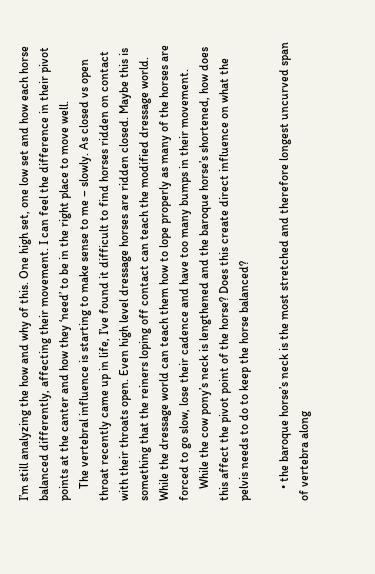I’m still analyzing the how and why of this. One high set, one low set and how each horse balanced differently, affecting their movement. I can feel the difference in their pivot points at the canter and how they ‘need’ to be in the right place to move well.
    The vertebral influence is starting to make sense to me – slowly. As closed vs open throat recently came up in life, I’ve found it difficult to find horses ridden on contact with their throats open. Even high level dressage horses are ridden closed. Maybe this is something that the reiners loping off contact can teach the modified dressage world. While the dressage world can teach them how to lope properly as many of the horses are forced to go slow, lose their cadence and have too many bumps in their movement.
    While the cow pony’s neck is lengthened and the baroque horse’s shortened, how does this affect the pivot point of the horse? Does this create direct influence on what the pelvis needs to do to keep the horse balanced?

    • the baroque horse’s neck is the most stretched and therefore longest uncurved span of vertebra along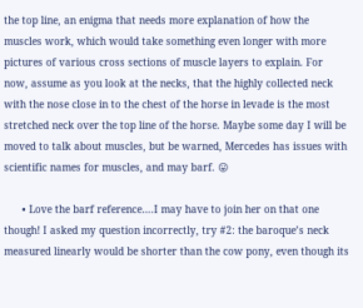the top line, an enigma that needs more explanation of how the muscles work, which would take something even longer with more pictures of various cross sections of muscle layers to explain. For now, assume as you look at the necks, that the highly collected neck with the nose close in to the chest of the horse in levade is the most stretched neck over the top line of the horse. Maybe some day I will be moved to talk about muscles, but be warned, Mercedes has issues with scientific names for muscles, and may barf. 😛

      • Love the barf reference….I may have to join her on that one though! I asked my question incorrectly, try #2: the baroque’s neck measured linearly would be shorter than the cow pony, even though its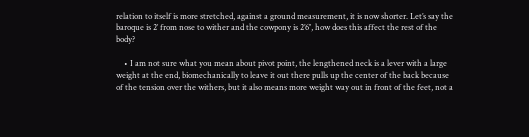relation to itself is more stretched, against a ground measurement, it is now shorter. Let’s say the baroque is 2′ from nose to wither and the cowpony is 2’6″, how does this affect the rest of the body?

    • I am not sure what you mean about pivot point, the lengthened neck is a lever with a large weight at the end, biomechanically to leave it out there pulls up the center of the back because of the tension over the withers, but it also means more weight way out in front of the feet, not a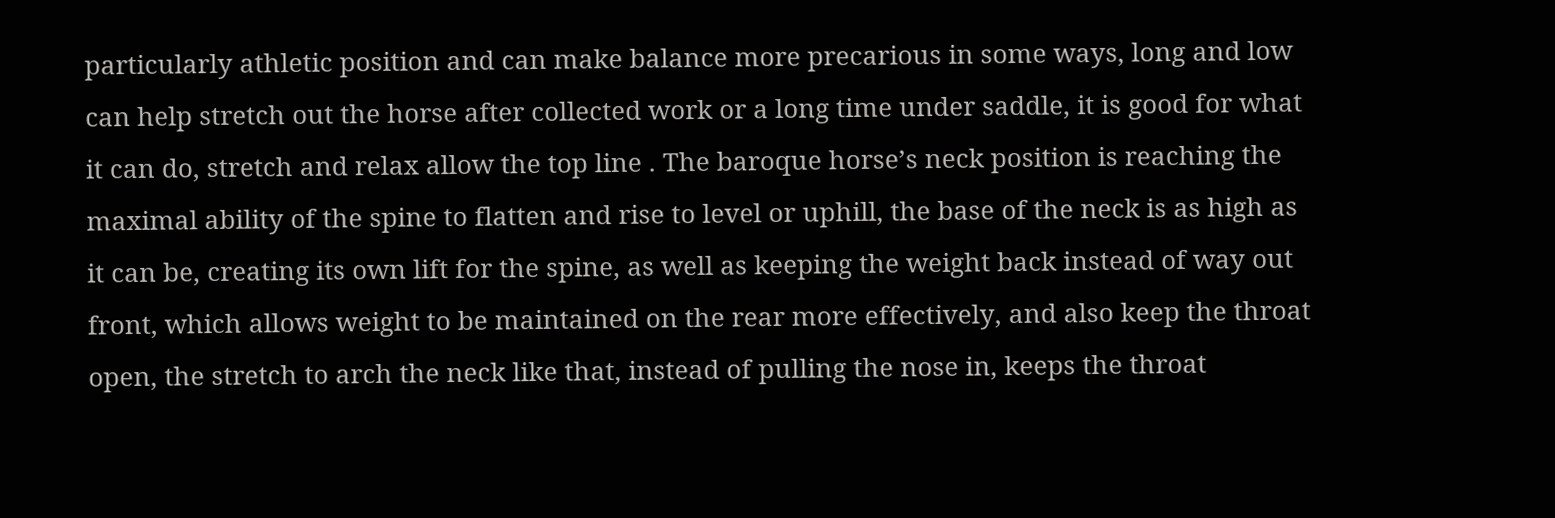particularly athletic position and can make balance more precarious in some ways, long and low can help stretch out the horse after collected work or a long time under saddle, it is good for what it can do, stretch and relax allow the top line . The baroque horse’s neck position is reaching the maximal ability of the spine to flatten and rise to level or uphill, the base of the neck is as high as it can be, creating its own lift for the spine, as well as keeping the weight back instead of way out front, which allows weight to be maintained on the rear more effectively, and also keep the throat open, the stretch to arch the neck like that, instead of pulling the nose in, keeps the throat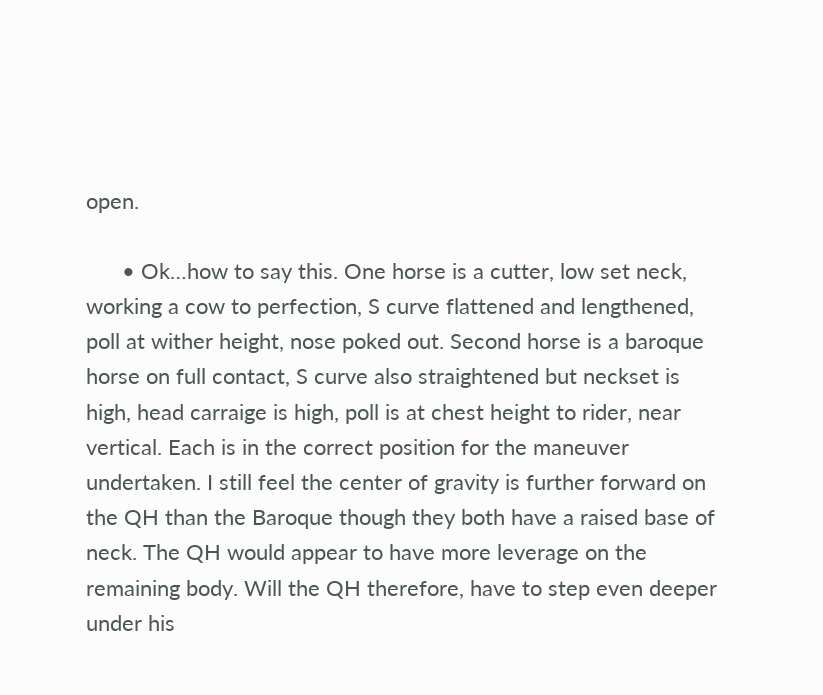open.

      • Ok…how to say this. One horse is a cutter, low set neck, working a cow to perfection, S curve flattened and lengthened, poll at wither height, nose poked out. Second horse is a baroque horse on full contact, S curve also straightened but neckset is high, head carraige is high, poll is at chest height to rider, near vertical. Each is in the correct position for the maneuver undertaken. I still feel the center of gravity is further forward on the QH than the Baroque though they both have a raised base of neck. The QH would appear to have more leverage on the remaining body. Will the QH therefore, have to step even deeper under his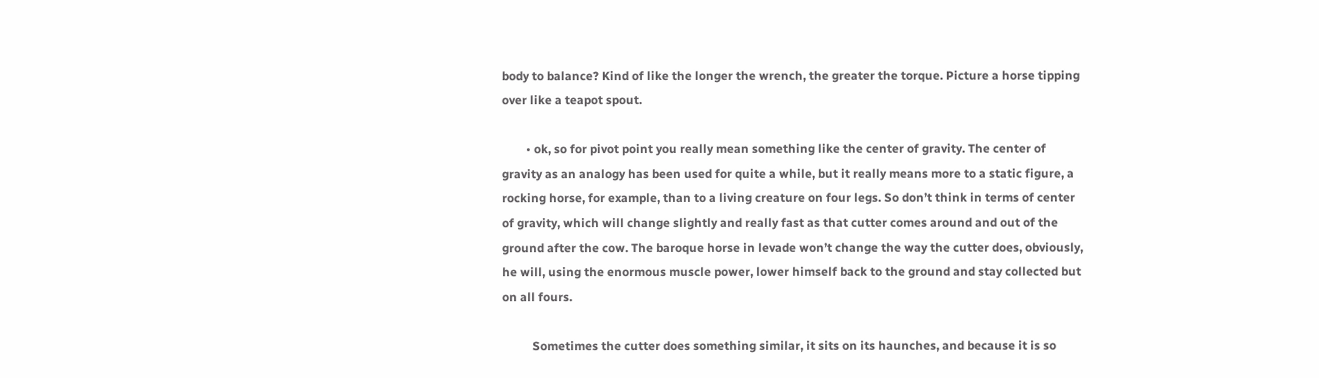body to balance? Kind of like the longer the wrench, the greater the torque. Picture a horse tipping over like a teapot spout.

        • ok, so for pivot point you really mean something like the center of gravity. The center of gravity as an analogy has been used for quite a while, but it really means more to a static figure, a rocking horse, for example, than to a living creature on four legs. So don’t think in terms of center of gravity, which will change slightly and really fast as that cutter comes around and out of the ground after the cow. The baroque horse in levade won’t change the way the cutter does, obviously, he will, using the enormous muscle power, lower himself back to the ground and stay collected but on all fours.

          Sometimes the cutter does something similar, it sits on its haunches, and because it is so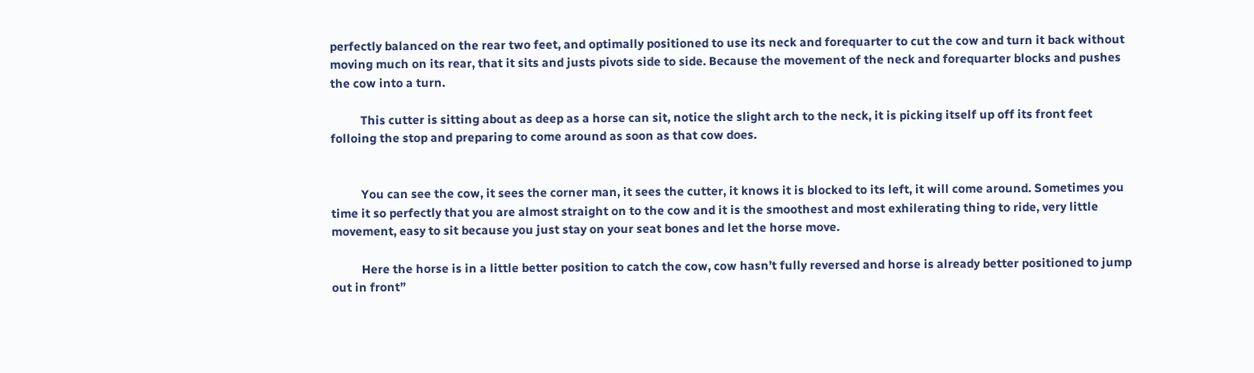perfectly balanced on the rear two feet, and optimally positioned to use its neck and forequarter to cut the cow and turn it back without moving much on its rear, that it sits and justs pivots side to side. Because the movement of the neck and forequarter blocks and pushes the cow into a turn.

          This cutter is sitting about as deep as a horse can sit, notice the slight arch to the neck, it is picking itself up off its front feet folloing the stop and preparing to come around as soon as that cow does.


          You can see the cow, it sees the corner man, it sees the cutter, it knows it is blocked to its left, it will come around. Sometimes you time it so perfectly that you are almost straight on to the cow and it is the smoothest and most exhilerating thing to ride, very little movement, easy to sit because you just stay on your seat bones and let the horse move.

          Here the horse is in a little better position to catch the cow, cow hasn’t fully reversed and horse is already better positioned to jump out in front”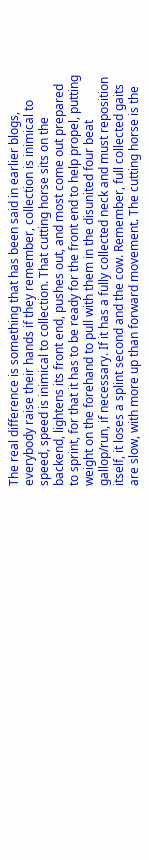The real difference is something that has been said in earlier blogs, everybody raise their hands if they remember, collection is inimical to speed, speed is inimical to collection. That cutting horse sits on the backend, lightens its front end, pushes out, and most come out prepared to sprint, for that it has to be ready for the front end to help propel, putting weight on the forehand to pull with them in the disunited four beat gallop/run, if necessary. If it has a fully collected neck and must reposition itself, it loses a splint second and the cow. Remember, full collected gaits are slow, with more up than forward movement. The cutting horse is the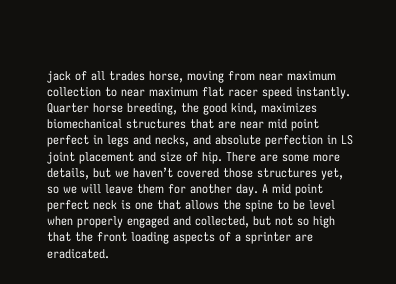jack of all trades horse, moving from near maximum collection to near maximum flat racer speed instantly. Quarter horse breeding, the good kind, maximizes biomechanical structures that are near mid point perfect in legs and necks, and absolute perfection in LS joint placement and size of hip. There are some more details, but we haven’t covered those structures yet, so we will leave them for another day. A mid point perfect neck is one that allows the spine to be level when properly engaged and collected, but not so high that the front loading aspects of a sprinter are eradicated.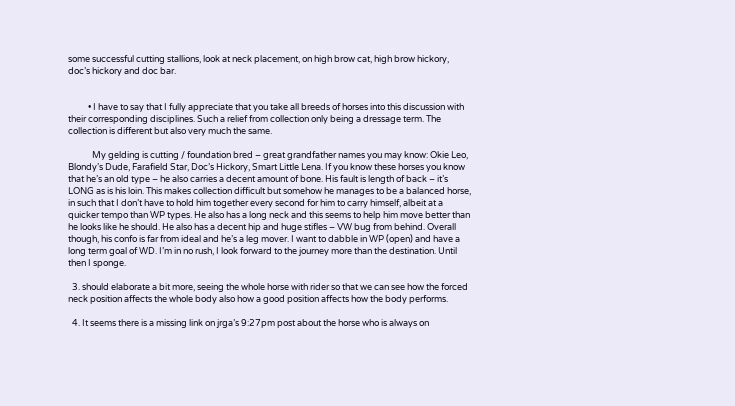some successful cutting stallions, look at neck placement, on high brow cat, high brow hickory, doc’s hickory and doc bar.


          • I have to say that I fully appreciate that you take all breeds of horses into this discussion with their corresponding disciplines. Such a relief from collection only being a dressage term. The collection is different but also very much the same.

            My gelding is cutting / foundation bred – great grandfather names you may know: Okie Leo, Blondy’s Dude, Farafield Star, Doc’s Hickory, Smart Little Lena. If you know these horses you know that he’s an old type – he also carries a decent amount of bone. His fault is length of back – it’s LONG as is his loin. This makes collection difficult but somehow he manages to be a balanced horse, in such that I don’t have to hold him together every second for him to carry himself, albeit at a quicker tempo than WP types. He also has a long neck and this seems to help him move better than he looks like he should. He also has a decent hip and huge stifles – VW bug from behind. Overall though, his confo is far from ideal and he’s a leg mover. I want to dabble in WP (open) and have a long term goal of WD. I’m in no rush, I look forward to the journey more than the destination. Until then I sponge.

  3. should elaborate a bit more, seeing the whole horse with rider so that we can see how the forced neck position affects the whole body also how a good position affects how the body performs.

  4. It seems there is a missing link on jrga’s 9:27pm post about the horse who is always on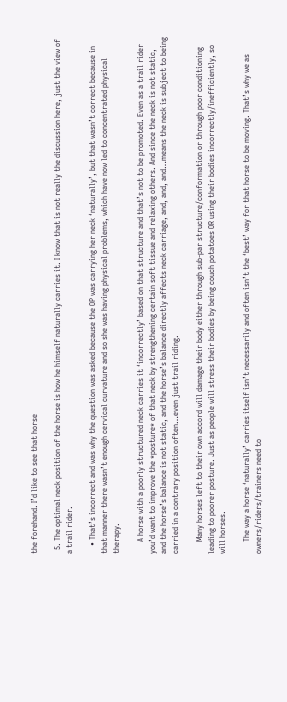the forehand. I’d like to see that horse

  5. The optimal neck position of the horse is how he himself naturally carries it. I know that is not really the discussion here, just the view of a trail rider.

    • That’s incorrect and was why the question was asked because the OP was carrying her neck ‘naturally’, but that wasn’t correct because in that manner there wasn’t enough cervical curvature and so she was having physical problems, which have now led to concentrated physical therapy.

      A horse with a poorly structured neck carries it ‘incorrectly’ based on that structure and that’s not to be promoted. Even as a trail rider you’d want to improve the *posture* of that neck by strengthening certain soft tissue and relaxing others. And since the neck is not static, and the horse’s balance is not static, and the horse’s balance directly affects neck carriage, and, and, and…means the neck is subject to being carried in a contrary position often…even just trail riding.

      Many horses left to their own accord will damage their body either through sub-par structure/conformation or through poor conditioning leading to poorer posture. Just as people will stress their bodies by being couch potatoes OR using their bodies incorrectly/inefficiently, so will horses.

      The way a horse ‘naturally’ carries itself isn’t necessarily and often isn’t the ‘best’ way for that horse to be moving. That’s why we as owners/riders/trainers need to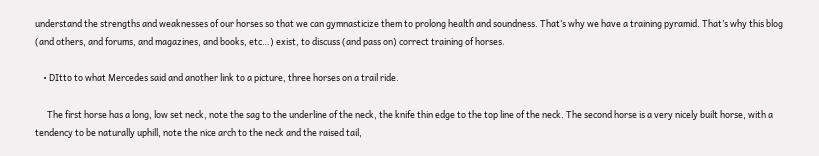understand the strengths and weaknesses of our horses so that we can gymnasticize them to prolong health and soundness. That’s why we have a training pyramid. That’s why this blog (and others, and forums, and magazines, and books, etc…) exist, to discuss (and pass on) correct training of horses.

    • DItto to what Mercedes said and another link to a picture, three horses on a trail ride.

      The first horse has a long, low set neck, note the sag to the underline of the neck, the knife thin edge to the top line of the neck. The second horse is a very nicely built horse, with a tendency to be naturally uphill, note the nice arch to the neck and the raised tail,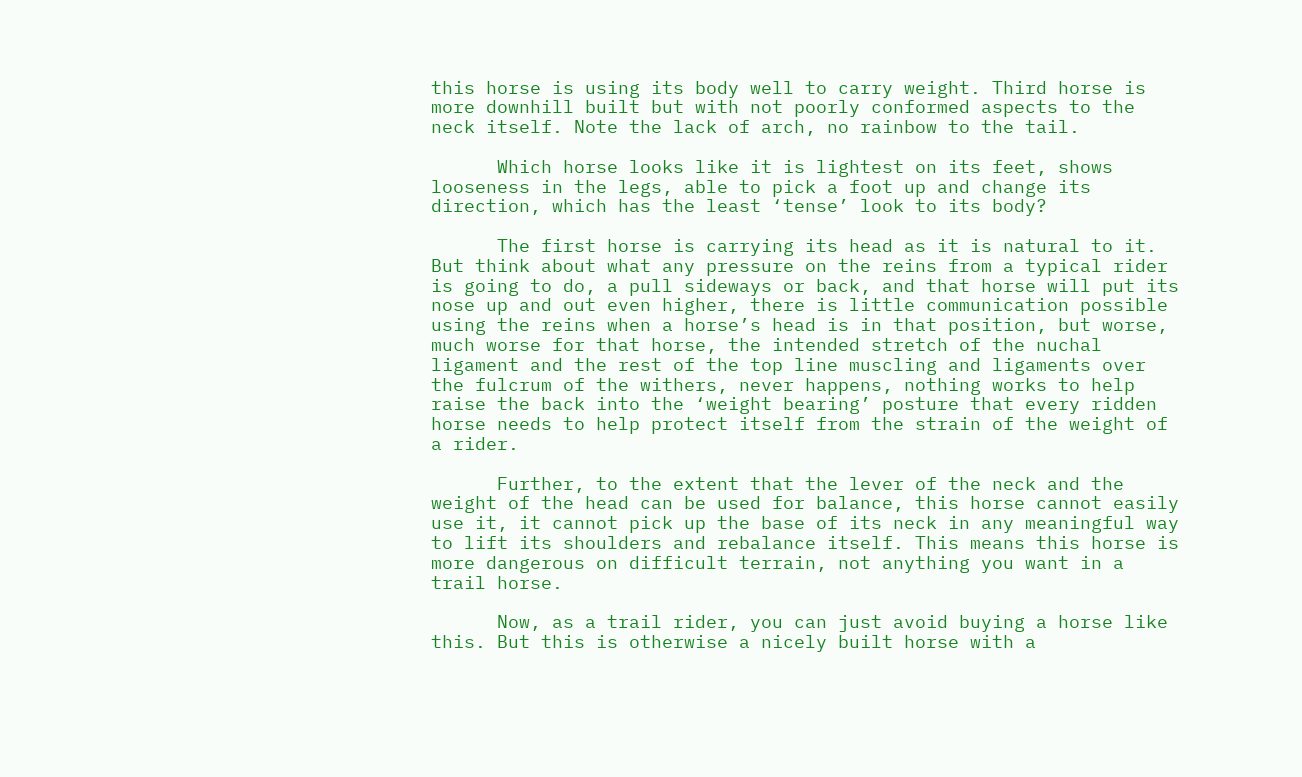this horse is using its body well to carry weight. Third horse is more downhill built but with not poorly conformed aspects to the neck itself. Note the lack of arch, no rainbow to the tail.

      Which horse looks like it is lightest on its feet, shows looseness in the legs, able to pick a foot up and change its direction, which has the least ‘tense’ look to its body?

      The first horse is carrying its head as it is natural to it. But think about what any pressure on the reins from a typical rider is going to do, a pull sideways or back, and that horse will put its nose up and out even higher, there is little communication possible using the reins when a horse’s head is in that position, but worse, much worse for that horse, the intended stretch of the nuchal ligament and the rest of the top line muscling and ligaments over the fulcrum of the withers, never happens, nothing works to help raise the back into the ‘weight bearing’ posture that every ridden horse needs to help protect itself from the strain of the weight of a rider.

      Further, to the extent that the lever of the neck and the weight of the head can be used for balance, this horse cannot easily use it, it cannot pick up the base of its neck in any meaningful way to lift its shoulders and rebalance itself. This means this horse is more dangerous on difficult terrain, not anything you want in a trail horse.

      Now, as a trail rider, you can just avoid buying a horse like this. But this is otherwise a nicely built horse with a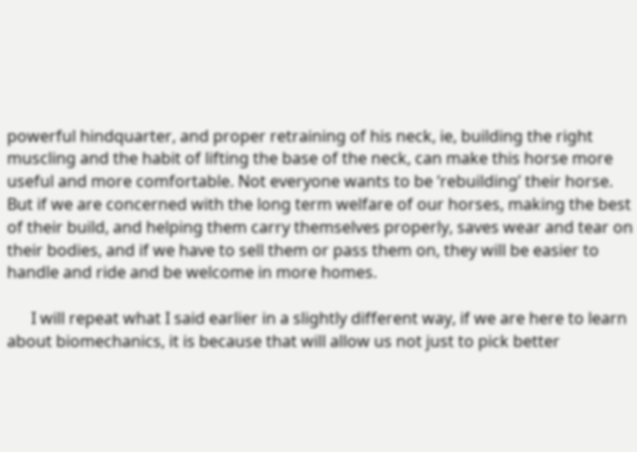powerful hindquarter, and proper retraining of his neck, ie, building the right muscling and the habit of lifting the base of the neck, can make this horse more useful and more comfortable. Not everyone wants to be ‘rebuilding’ their horse. But if we are concerned with the long term welfare of our horses, making the best of their build, and helping them carry themselves properly, saves wear and tear on their bodies, and if we have to sell them or pass them on, they will be easier to handle and ride and be welcome in more homes.

      I will repeat what I said earlier in a slightly different way, if we are here to learn about biomechanics, it is because that will allow us not just to pick better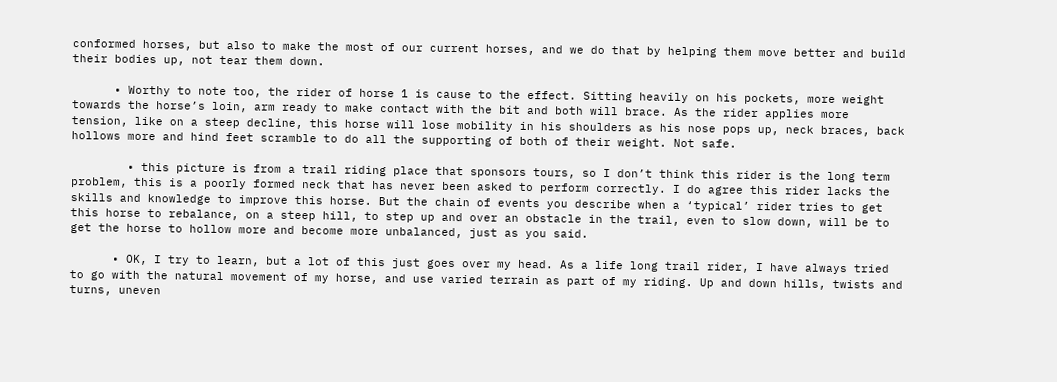conformed horses, but also to make the most of our current horses, and we do that by helping them move better and build their bodies up, not tear them down.

      • Worthy to note too, the rider of horse 1 is cause to the effect. Sitting heavily on his pockets, more weight towards the horse’s loin, arm ready to make contact with the bit and both will brace. As the rider applies more tension, like on a steep decline, this horse will lose mobility in his shoulders as his nose pops up, neck braces, back hollows more and hind feet scramble to do all the supporting of both of their weight. Not safe.

        • this picture is from a trail riding place that sponsors tours, so I don’t think this rider is the long term problem, this is a poorly formed neck that has never been asked to perform correctly. I do agree this rider lacks the skills and knowledge to improve this horse. But the chain of events you describe when a ‘typical’ rider tries to get this horse to rebalance, on a steep hill, to step up and over an obstacle in the trail, even to slow down, will be to get the horse to hollow more and become more unbalanced, just as you said.

      • OK, I try to learn, but a lot of this just goes over my head. As a life long trail rider, I have always tried to go with the natural movement of my horse, and use varied terrain as part of my riding. Up and down hills, twists and turns, uneven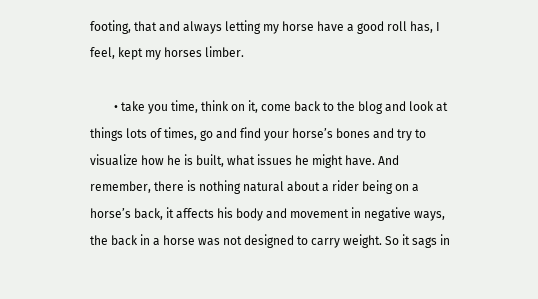footing, that and always letting my horse have a good roll has, I feel, kept my horses limber.

        • take you time, think on it, come back to the blog and look at things lots of times, go and find your horse’s bones and try to visualize how he is built, what issues he might have. And remember, there is nothing natural about a rider being on a horse’s back, it affects his body and movement in negative ways, the back in a horse was not designed to carry weight. So it sags in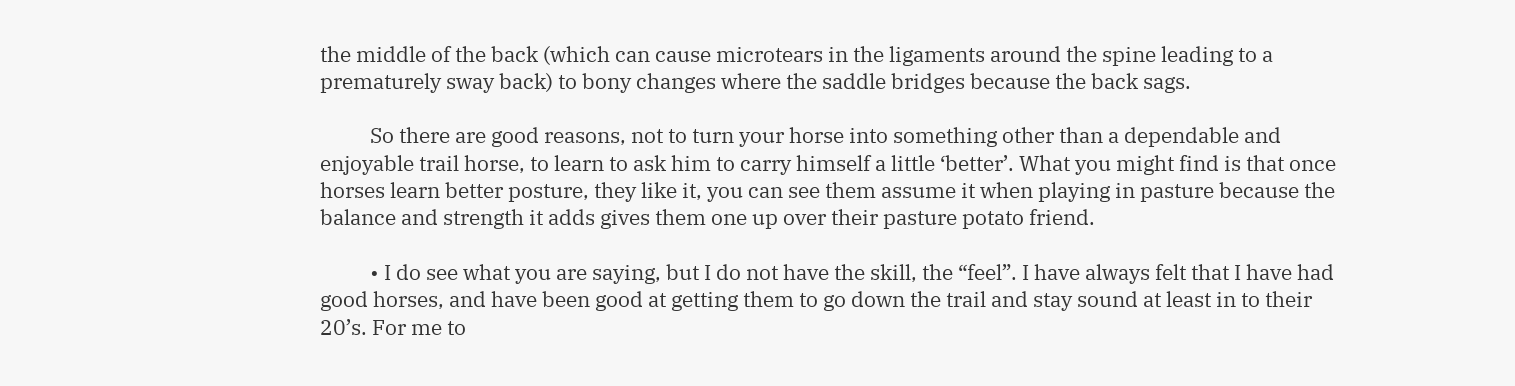the middle of the back (which can cause microtears in the ligaments around the spine leading to a prematurely sway back) to bony changes where the saddle bridges because the back sags.

          So there are good reasons, not to turn your horse into something other than a dependable and enjoyable trail horse, to learn to ask him to carry himself a little ‘better’. What you might find is that once horses learn better posture, they like it, you can see them assume it when playing in pasture because the balance and strength it adds gives them one up over their pasture potato friend.

          • I do see what you are saying, but I do not have the skill, the “feel”. I have always felt that I have had good horses, and have been good at getting them to go down the trail and stay sound at least in to their 20’s. For me to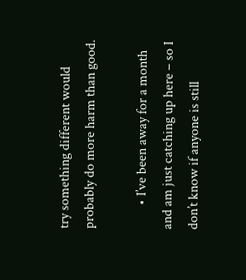try something different would probably do more harm than good.

        • I’ve been away for a month and am just catching up here – so I don’t know if anyone is still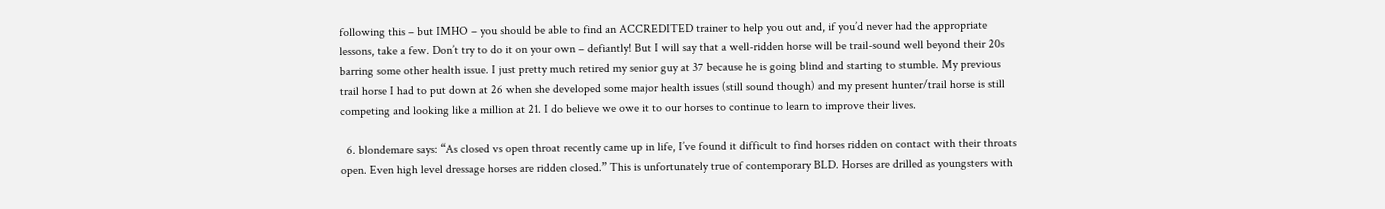following this – but IMHO – you should be able to find an ACCREDITED trainer to help you out and, if you’d never had the appropriate lessons, take a few. Don’t try to do it on your own – defiantly! But I will say that a well-ridden horse will be trail-sound well beyond their 20s barring some other health issue. I just pretty much retired my senior guy at 37 because he is going blind and starting to stumble. My previous trail horse I had to put down at 26 when she developed some major health issues (still sound though) and my present hunter/trail horse is still competing and looking like a million at 21. I do believe we owe it to our horses to continue to learn to improve their lives.

  6. blondemare says: “As closed vs open throat recently came up in life, I’ve found it difficult to find horses ridden on contact with their throats open. Even high level dressage horses are ridden closed.” This is unfortunately true of contemporary BLD. Horses are drilled as youngsters with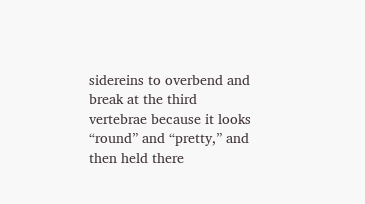sidereins to overbend and break at the third vertebrae because it looks “round” and “pretty,” and then held there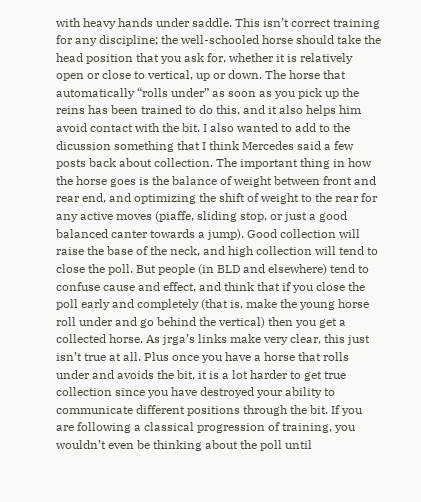with heavy hands under saddle. This isn’t correct training for any discipline; the well-schooled horse should take the head position that you ask for, whether it is relatively open or close to vertical, up or down. The horse that automatically “rolls under” as soon as you pick up the reins has been trained to do this, and it also helps him avoid contact with the bit. I also wanted to add to the dicussion something that I think Mercedes said a few posts back about collection. The important thing in how the horse goes is the balance of weight between front and rear end, and optimizing the shift of weight to the rear for any active moves (piaffe, sliding stop, or just a good balanced canter towards a jump). Good collection will raise the base of the neck, and high collection will tend to close the poll. But people (in BLD and elsewhere) tend to confuse cause and effect, and think that if you close the poll early and completely (that is, make the young horse roll under and go behind the vertical) then you get a collected horse. As jrga’s links make very clear, this just isn’t true at all. Plus once you have a horse that rolls under and avoids the bit, it is a lot harder to get true collection since you have destroyed your ability to communicate different positions through the bit. If you are following a classical progression of training, you wouldn’t even be thinking about the poll until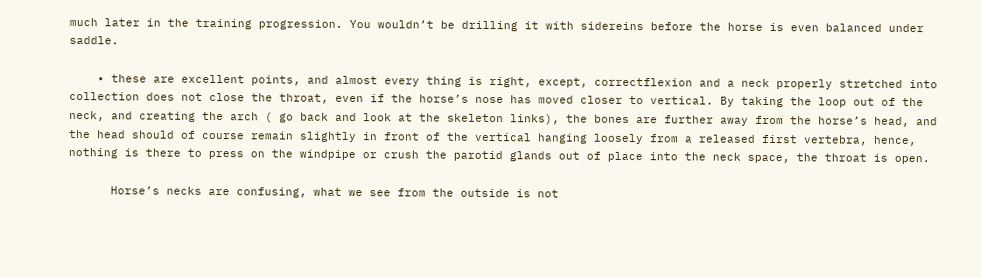much later in the training progression. You wouldn’t be drilling it with sidereins before the horse is even balanced under saddle.

    • these are excellent points, and almost every thing is right, except, correctflexion and a neck properly stretched into collection does not close the throat, even if the horse’s nose has moved closer to vertical. By taking the loop out of the neck, and creating the arch ( go back and look at the skeleton links), the bones are further away from the horse’s head, and the head should of course remain slightly in front of the vertical hanging loosely from a released first vertebra, hence, nothing is there to press on the windpipe or crush the parotid glands out of place into the neck space, the throat is open.

      Horse’s necks are confusing, what we see from the outside is not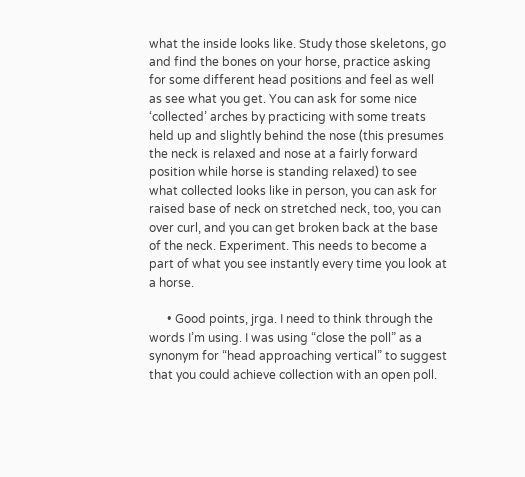what the inside looks like. Study those skeletons, go and find the bones on your horse, practice asking for some different head positions and feel as well as see what you get. You can ask for some nice ‘collected’ arches by practicing with some treats held up and slightly behind the nose (this presumes the neck is relaxed and nose at a fairly forward position while horse is standing relaxed) to see what collected looks like in person, you can ask for raised base of neck on stretched neck, too, you can over curl, and you can get broken back at the base of the neck. Experiment. This needs to become a part of what you see instantly every time you look at a horse.

      • Good points, jrga. I need to think through the words I’m using. I was using “close the poll” as a synonym for “head approaching vertical” to suggest that you could achieve collection with an open poll.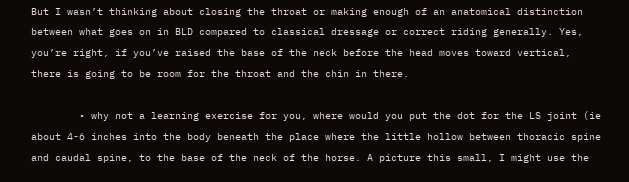But I wasn’t thinking about closing the throat or making enough of an anatomical distinction between what goes on in BLD compared to classical dressage or correct riding generally. Yes, you’re right, if you’ve raised the base of the neck before the head moves toward vertical, there is going to be room for the throat and the chin in there.

        • why not a learning exercise for you, where would you put the dot for the LS joint (ie about 4-6 inches into the body beneath the place where the little hollow between thoracic spine and caudal spine, to the base of the neck of the horse. A picture this small, I might use the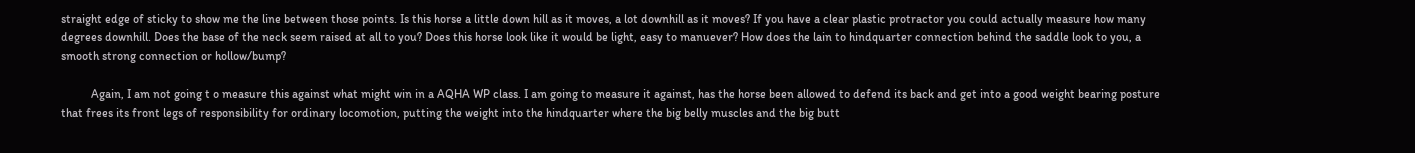straight edge of sticky to show me the line between those points. Is this horse a little down hill as it moves, a lot downhill as it moves? If you have a clear plastic protractor you could actually measure how many degrees downhill. Does the base of the neck seem raised at all to you? Does this horse look like it would be light, easy to manuever? How does the lain to hindquarter connection behind the saddle look to you, a smooth strong connection or hollow/bump?

          Again, I am not going t o measure this against what might win in a AQHA WP class. I am going to measure it against, has the horse been allowed to defend its back and get into a good weight bearing posture that frees its front legs of responsibility for ordinary locomotion, putting the weight into the hindquarter where the big belly muscles and the big butt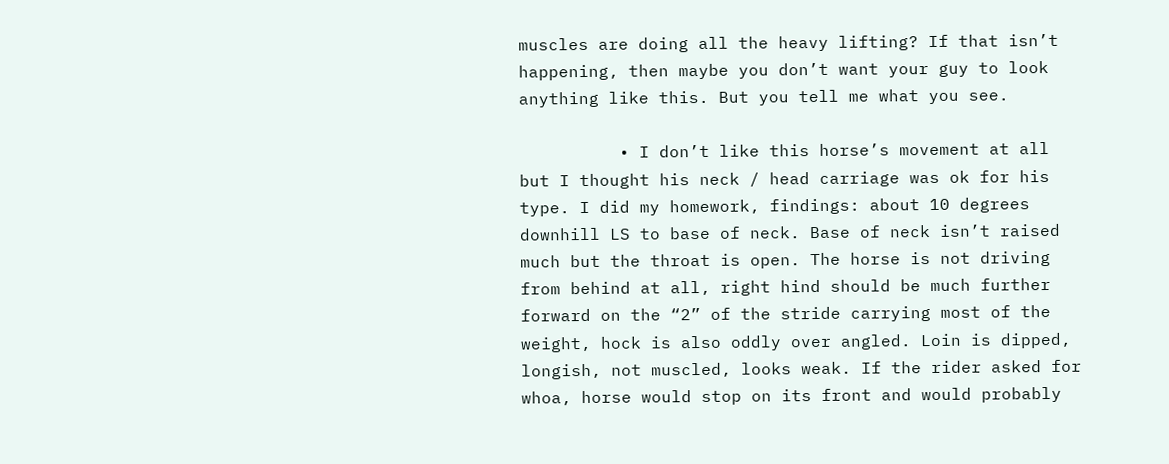muscles are doing all the heavy lifting? If that isn’t happening, then maybe you don’t want your guy to look anything like this. But you tell me what you see.

          • I don’t like this horse’s movement at all but I thought his neck / head carriage was ok for his type. I did my homework, findings: about 10 degrees downhill LS to base of neck. Base of neck isn’t raised much but the throat is open. The horse is not driving from behind at all, right hind should be much further forward on the “2” of the stride carrying most of the weight, hock is also oddly over angled. Loin is dipped, longish, not muscled, looks weak. If the rider asked for whoa, horse would stop on its front and would probably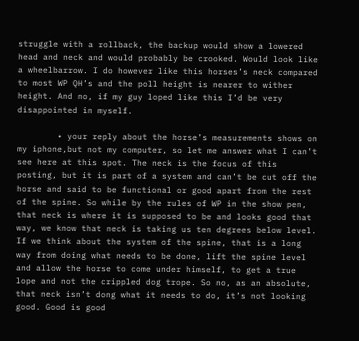struggle with a rollback, the backup would show a lowered head and neck and would probably be crooked. Would look like a wheelbarrow. I do however like this horses’s neck compared to most WP QH’s and the poll height is nearer to wither height. And no, if my guy loped like this I’d be very disappointed in myself.

        • your reply about the horse’s measurements shows on my iphone,but not my computer, so let me answer what I can’t see here at this spot. The neck is the focus of this posting, but it is part of a system and can’t be cut off the horse and said to be functional or good apart from the rest of the spine. So while by the rules of WP in the show pen, that neck is where it is supposed to be and looks good that way, we know that neck is taking us ten degrees below level. If we think about the system of the spine, that is a long way from doing what needs to be done, lift the spine level and allow the horse to come under himself, to get a true lope and not the crippled dog trope. So no, as an absolute, that neck isn’t dong what it needs to do, it’s not looking good. Good is good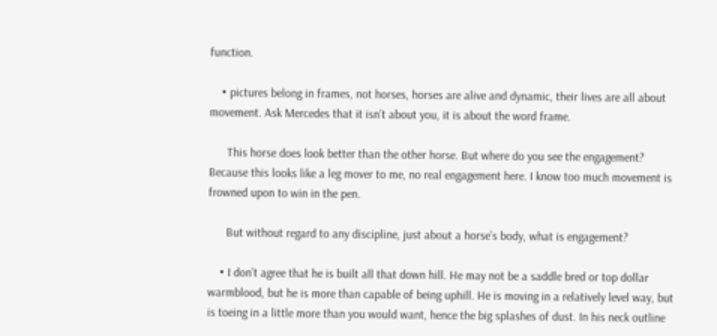function.

    • pictures belong in frames, not horses, horses are alive and dynamic, their lives are all about movement. Ask Mercedes that it isn’t about you, it is about the word frame.

      This horse does look better than the other horse. But where do you see the engagement? Because this looks like a leg mover to me, no real engagement here. I know too much movement is frowned upon to win in the pen.

      But without regard to any discipline, just about a horse’s body, what is engagement?

    • I don’t agree that he is built all that down hill. He may not be a saddle bred or top dollar warmblood, but he is more than capable of being uphill. He is moving in a relatively level way, but is toeing in a little more than you would want, hence the big splashes of dust. In his neck outline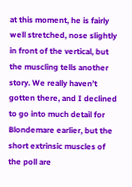at this moment, he is fairly well stretched, nose slightly in front of the vertical, but the muscling tells another story. We really haven’t gotten there, and I declined to go into much detail for Blondemare earlier, but the short extrinsic muscles of the poll are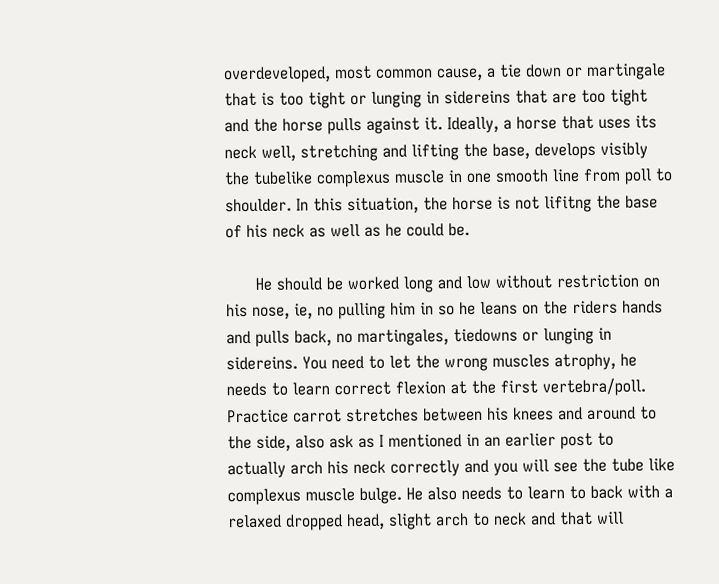overdeveloped, most common cause, a tie down or martingale that is too tight or lunging in sidereins that are too tight and the horse pulls against it. Ideally, a horse that uses its neck well, stretching and lifting the base, develops visibly the tubelike complexus muscle in one smooth line from poll to shoulder. In this situation, the horse is not lifitng the base of his neck as well as he could be.

      He should be worked long and low without restriction on his nose, ie, no pulling him in so he leans on the riders hands and pulls back, no martingales, tiedowns or lunging in sidereins. You need to let the wrong muscles atrophy, he needs to learn correct flexion at the first vertebra/poll. Practice carrot stretches between his knees and around to the side, also ask as I mentioned in an earlier post to actually arch his neck correctly and you will see the tube like complexus muscle bulge. He also needs to learn to back with a relaxed dropped head, slight arch to neck and that will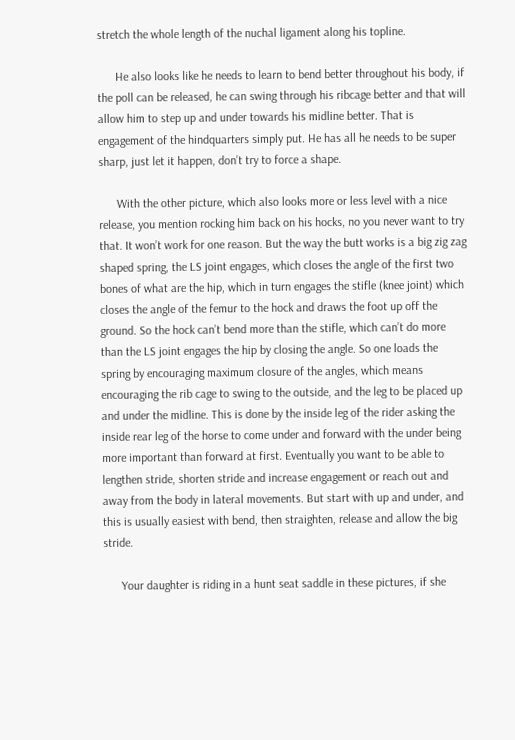stretch the whole length of the nuchal ligament along his topline.

      He also looks like he needs to learn to bend better throughout his body, if the poll can be released, he can swing through his ribcage better and that will allow him to step up and under towards his midline better. That is engagement of the hindquarters simply put. He has all he needs to be super sharp, just let it happen, don’t try to force a shape.

      With the other picture, which also looks more or less level with a nice release, you mention rocking him back on his hocks, no you never want to try that. It won’t work for one reason. But the way the butt works is a big zig zag shaped spring, the LS joint engages, which closes the angle of the first two bones of what are the hip, which in turn engages the stifle (knee joint) which closes the angle of the femur to the hock and draws the foot up off the ground. So the hock can’t bend more than the stifle, which can’t do more than the LS joint engages the hip by closing the angle. So one loads the spring by encouraging maximum closure of the angles, which means encouraging the rib cage to swing to the outside, and the leg to be placed up and under the midline. This is done by the inside leg of the rider asking the inside rear leg of the horse to come under and forward with the under being more important than forward at first. Eventually you want to be able to lengthen stride, shorten stride and increase engagement or reach out and away from the body in lateral movements. But start with up and under, and this is usually easiest with bend, then straighten, release and allow the big stride.

      Your daughter is riding in a hunt seat saddle in these pictures, if she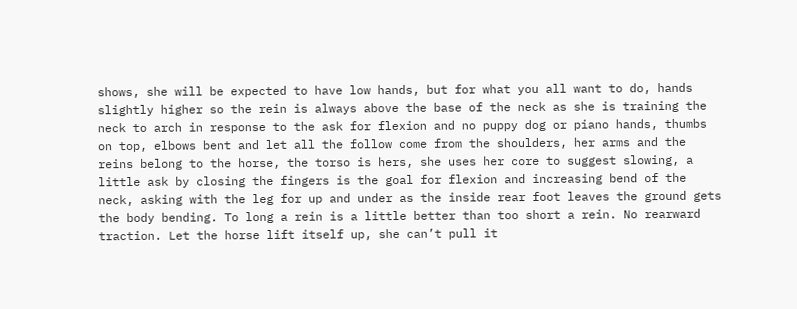shows, she will be expected to have low hands, but for what you all want to do, hands slightly higher so the rein is always above the base of the neck as she is training the neck to arch in response to the ask for flexion and no puppy dog or piano hands, thumbs on top, elbows bent and let all the follow come from the shoulders, her arms and the reins belong to the horse, the torso is hers, she uses her core to suggest slowing, a little ask by closing the fingers is the goal for flexion and increasing bend of the neck, asking with the leg for up and under as the inside rear foot leaves the ground gets the body bending. To long a rein is a little better than too short a rein. No rearward traction. Let the horse lift itself up, she can’t pull it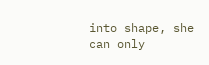into shape, she can only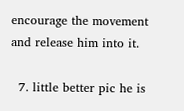encourage the movement and release him into it.

  7. little better pic he is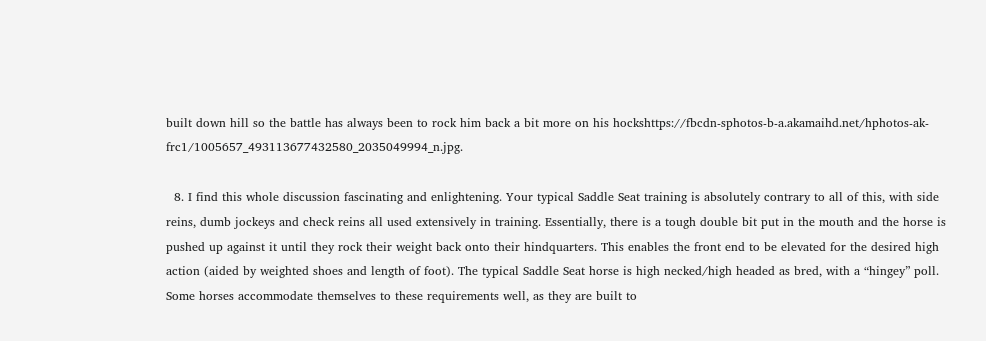built down hill so the battle has always been to rock him back a bit more on his hockshttps://fbcdn-sphotos-b-a.akamaihd.net/hphotos-ak-frc1/1005657_493113677432580_2035049994_n.jpg.

  8. I find this whole discussion fascinating and enlightening. Your typical Saddle Seat training is absolutely contrary to all of this, with side reins, dumb jockeys and check reins all used extensively in training. Essentially, there is a tough double bit put in the mouth and the horse is pushed up against it until they rock their weight back onto their hindquarters. This enables the front end to be elevated for the desired high action (aided by weighted shoes and length of foot). The typical Saddle Seat horse is high necked/high headed as bred, with a “hingey” poll. Some horses accommodate themselves to these requirements well, as they are built to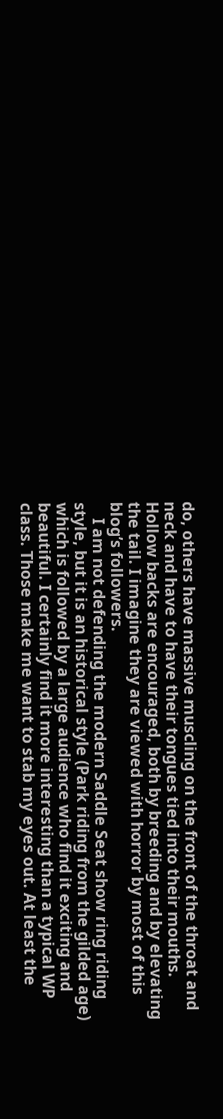do, others have massive muscling on the front of the throat and neck and have to have their tongues tied into their mouths. Hollow backs are encouraged, both by breeding and by elevating the tail. I imagine they are viewed with horror by most of this blog’s followers.
    I am not defending the modern Saddle Seat show ring riding style, but it is an historical style (Park riding from the gilded age) which is followed by a large audience who find it exciting and beautiful. I certainly find it more interesting than a typical WP class. Those make me want to stab my eyes out. At least the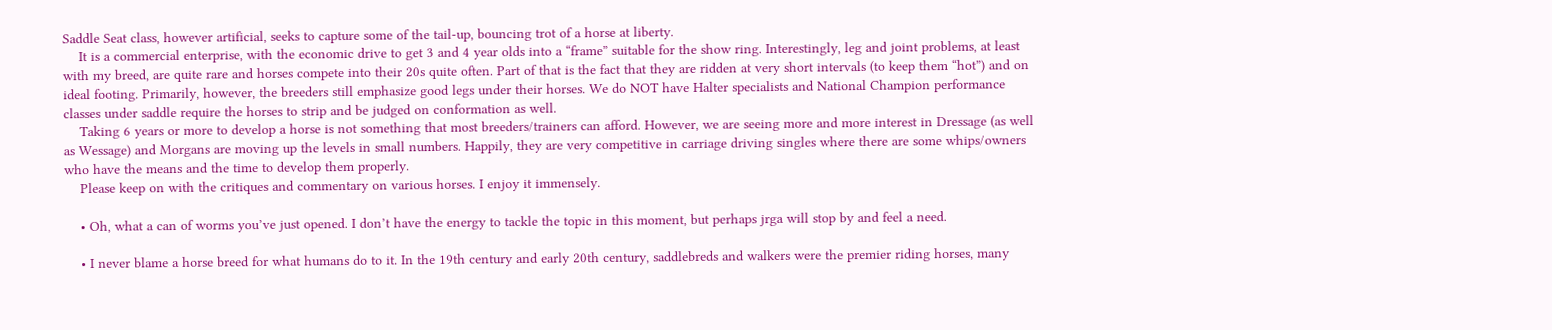Saddle Seat class, however artificial, seeks to capture some of the tail-up, bouncing trot of a horse at liberty.
    It is a commercial enterprise, with the economic drive to get 3 and 4 year olds into a “frame” suitable for the show ring. Interestingly, leg and joint problems, at least with my breed, are quite rare and horses compete into their 20s quite often. Part of that is the fact that they are ridden at very short intervals (to keep them “hot”) and on ideal footing. Primarily, however, the breeders still emphasize good legs under their horses. We do NOT have Halter specialists and National Champion performance classes under saddle require the horses to strip and be judged on conformation as well.
    Taking 6 years or more to develop a horse is not something that most breeders/trainers can afford. However, we are seeing more and more interest in Dressage (as well as Wessage) and Morgans are moving up the levels in small numbers. Happily, they are very competitive in carriage driving singles where there are some whips/owners who have the means and the time to develop them properly.
    Please keep on with the critiques and commentary on various horses. I enjoy it immensely.

    • Oh, what a can of worms you’ve just opened. I don’t have the energy to tackle the topic in this moment, but perhaps jrga will stop by and feel a need.

    • I never blame a horse breed for what humans do to it. In the 19th century and early 20th century, saddlebreds and walkers were the premier riding horses, many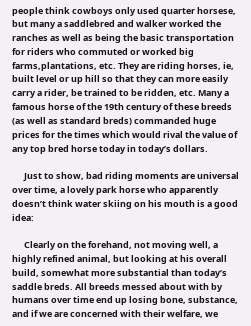people think cowboys only used quarter horsese, but many a saddlebred and walker worked the ranches as well as being the basic transportation for riders who commuted or worked big farms,plantations, etc. They are riding horses, ie, built level or up hill so that they can more easily carry a rider, be trained to be ridden, etc. Many a famous horse of the 19th century of these breeds (as well as standard breds) commanded huge prices for the times which would rival the value of any top bred horse today in today’s dollars.

      Just to show, bad riding moments are universal over time, a lovely park horse who apparently doesn’t think water skiing on his mouth is a good idea:

      Clearly on the forehand, not moving well, a highly refined animal, but looking at his overall build, somewhat more substantial than today’s saddle breds. All breeds messed about with by humans over time end up losing bone, substance, and if we are concerned with their welfare, we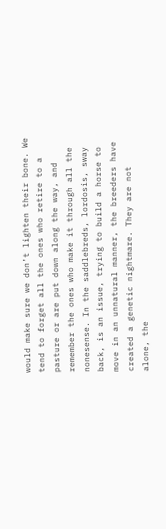would make sure we don’t lighten their bone. We tend to forget all the ones who retire to a pasture or are put down along the way, and remember the ones who make it through all the nonesense. In the saddlebreds, lordosis, sway back, is an issue, trying to build a horse to move in an unnatural manner, the breeders have created a genetic nightmare. They are not alone, the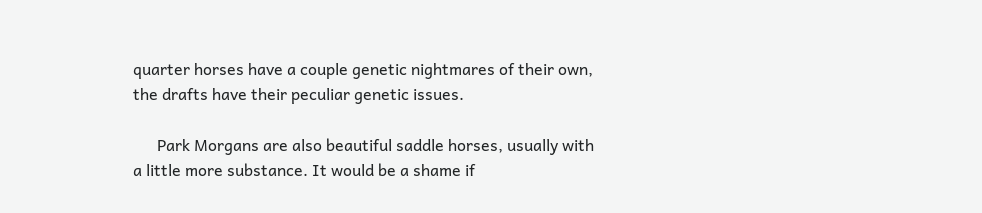quarter horses have a couple genetic nightmares of their own, the drafts have their peculiar genetic issues.

      Park Morgans are also beautiful saddle horses, usually with a little more substance. It would be a shame if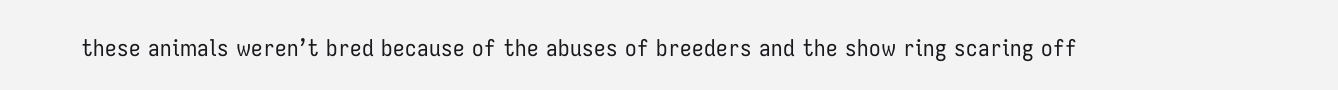these animals weren’t bred because of the abuses of breeders and the show ring scaring off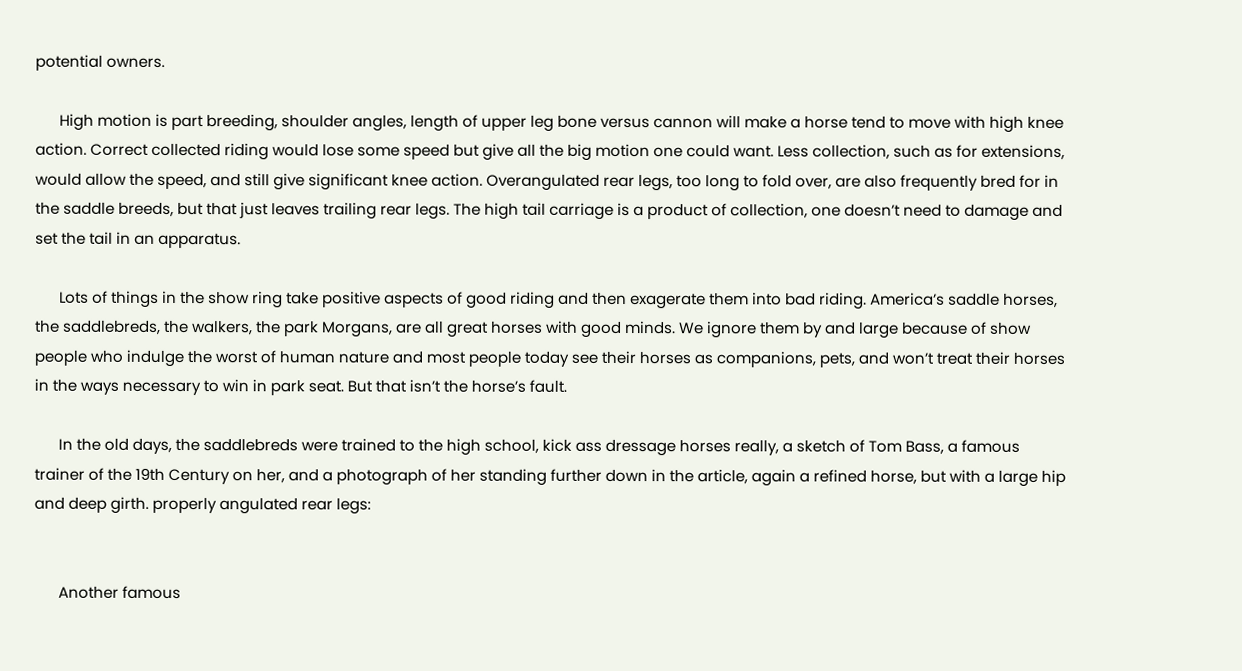potential owners.

      High motion is part breeding, shoulder angles, length of upper leg bone versus cannon will make a horse tend to move with high knee action. Correct collected riding would lose some speed but give all the big motion one could want. Less collection, such as for extensions, would allow the speed, and still give significant knee action. Overangulated rear legs, too long to fold over, are also frequently bred for in the saddle breeds, but that just leaves trailing rear legs. The high tail carriage is a product of collection, one doesn’t need to damage and set the tail in an apparatus.

      Lots of things in the show ring take positive aspects of good riding and then exagerate them into bad riding. America’s saddle horses, the saddlebreds, the walkers, the park Morgans, are all great horses with good minds. We ignore them by and large because of show people who indulge the worst of human nature and most people today see their horses as companions, pets, and won’t treat their horses in the ways necessary to win in park seat. But that isn’t the horse’s fault.

      In the old days, the saddlebreds were trained to the high school, kick ass dressage horses really, a sketch of Tom Bass, a famous trainer of the 19th Century on her, and a photograph of her standing further down in the article, again a refined horse, but with a large hip and deep girth. properly angulated rear legs:


      Another famous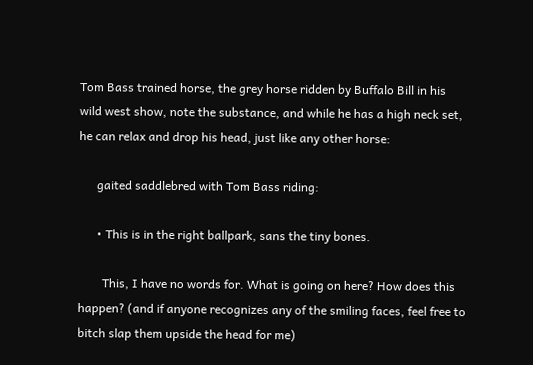Tom Bass trained horse, the grey horse ridden by Buffalo Bill in his wild west show, note the substance, and while he has a high neck set, he can relax and drop his head, just like any other horse:

      gaited saddlebred with Tom Bass riding:

      • This is in the right ballpark, sans the tiny bones.

        This, I have no words for. What is going on here? How does this happen? (and if anyone recognizes any of the smiling faces, feel free to bitch slap them upside the head for me)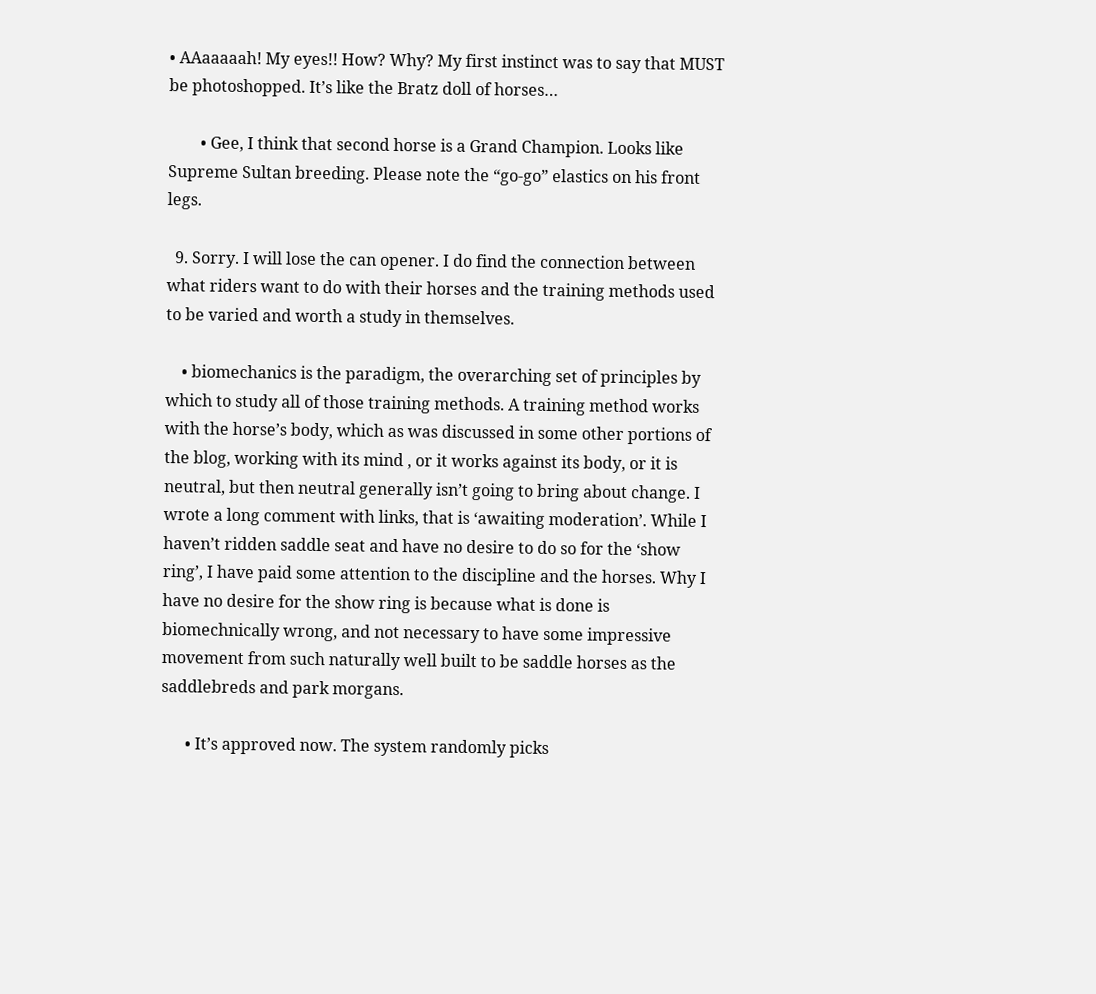• AAaaaaah! My eyes!! How? Why? My first instinct was to say that MUST be photoshopped. It’s like the Bratz doll of horses…

        • Gee, I think that second horse is a Grand Champion. Looks like Supreme Sultan breeding. Please note the “go-go” elastics on his front legs.

  9. Sorry. I will lose the can opener. I do find the connection between what riders want to do with their horses and the training methods used to be varied and worth a study in themselves.

    • biomechanics is the paradigm, the overarching set of principles by which to study all of those training methods. A training method works with the horse’s body, which as was discussed in some other portions of the blog, working with its mind , or it works against its body, or it is neutral, but then neutral generally isn’t going to bring about change. I wrote a long comment with links, that is ‘awaiting moderation’. While I haven’t ridden saddle seat and have no desire to do so for the ‘show ring’, I have paid some attention to the discipline and the horses. Why I have no desire for the show ring is because what is done is biomechnically wrong, and not necessary to have some impressive movement from such naturally well built to be saddle horses as the saddlebreds and park morgans.

      • It’s approved now. The system randomly picks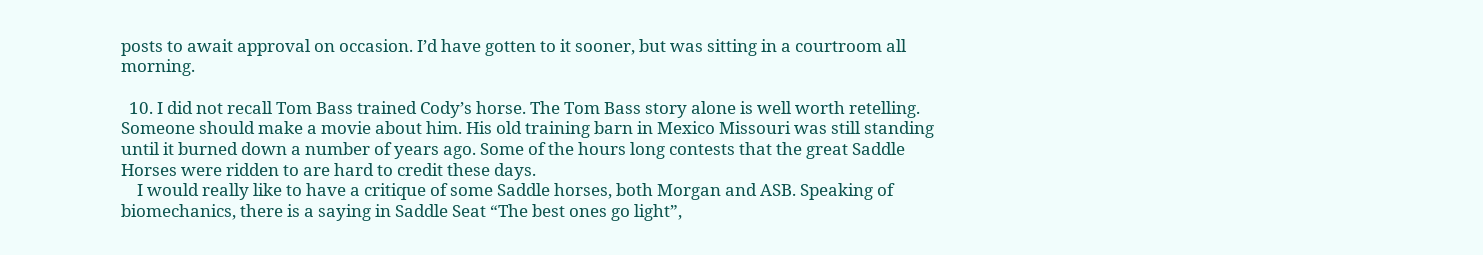posts to await approval on occasion. I’d have gotten to it sooner, but was sitting in a courtroom all morning.

  10. I did not recall Tom Bass trained Cody’s horse. The Tom Bass story alone is well worth retelling. Someone should make a movie about him. His old training barn in Mexico Missouri was still standing until it burned down a number of years ago. Some of the hours long contests that the great Saddle Horses were ridden to are hard to credit these days.
    I would really like to have a critique of some Saddle horses, both Morgan and ASB. Speaking of biomechanics, there is a saying in Saddle Seat “The best ones go light”,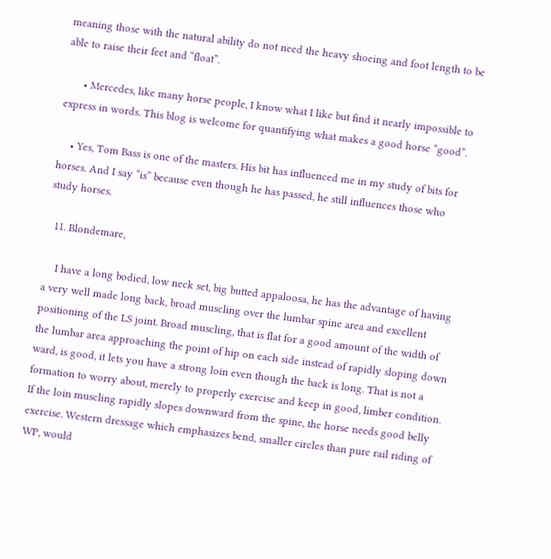meaning those with the natural ability do not need the heavy shoeing and foot length to be able to raise their feet and “float”.

      • Mercedes, like many horse people, I know what I like but find it nearly impossible to express in words. This blog is welcome for quantifying what makes a good horse “good”.

    • Yes, Tom Bass is one of the masters. His bit has influenced me in my study of bits for horses. And I say “is” because even though he has passed, he still influences those who study horses.

  11. Blondemare,

    I have a long bodied, low neck set, big butted appaloosa, he has the advantage of having a very well made long back, broad muscling over the lumbar spine area and excellent positioning of the LS joint. Broad muscling, that is flat for a good amount of the width of the lumbar area approaching the point of hip on each side instead of rapidly sloping down ward, is good, it lets you have a strong loin even though the back is long. That is not a formation to worry about, merely to properly exercise and keep in good, limber condition. If the loin muscling rapidly slopes downward from the spine, the horse needs good belly exercise. Western dressage which emphasizes bend, smaller circles than pure rail riding of WP, would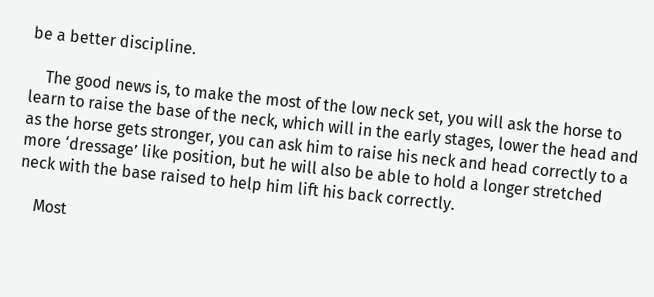be a better discipline.

    The good news is, to make the most of the low neck set, you will ask the horse to learn to raise the base of the neck, which will in the early stages, lower the head and as the horse gets stronger, you can ask him to raise his neck and head correctly to a more ‘dressage’ like position, but he will also be able to hold a longer stretched neck with the base raised to help him lift his back correctly.

    Most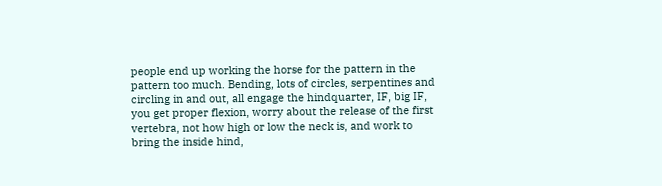people end up working the horse for the pattern in the pattern too much. Bending, lots of circles, serpentines and circling in and out, all engage the hindquarter, IF, big IF, you get proper flexion, worry about the release of the first vertebra, not how high or low the neck is, and work to bring the inside hind,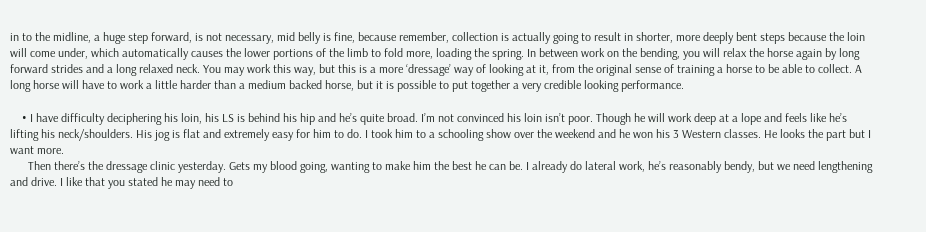in to the midline, a huge step forward, is not necessary, mid belly is fine, because remember, collection is actually going to result in shorter, more deeply bent steps because the loin will come under, which automatically causes the lower portions of the limb to fold more, loading the spring. In between work on the bending, you will relax the horse again by long forward strides and a long relaxed neck. You may work this way, but this is a more ‘dressage’ way of looking at it, from the original sense of training a horse to be able to collect. A long horse will have to work a little harder than a medium backed horse, but it is possible to put together a very credible looking performance.

    • I have difficulty deciphering his loin, his LS is behind his hip and he’s quite broad. I’m not convinced his loin isn’t poor. Though he will work deep at a lope and feels like he’s lifting his neck/shoulders. His jog is flat and extremely easy for him to do. I took him to a schooling show over the weekend and he won his 3 Western classes. He looks the part but I want more.
      Then there’s the dressage clinic yesterday. Gets my blood going, wanting to make him the best he can be. I already do lateral work, he’s reasonably bendy, but we need lengthening and drive. I like that you stated he may need to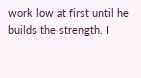work low at first until he builds the strength. I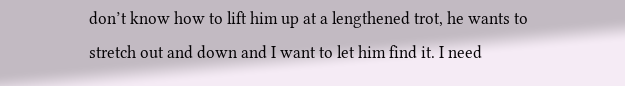don’t know how to lift him up at a lengthened trot, he wants to stretch out and down and I want to let him find it. I need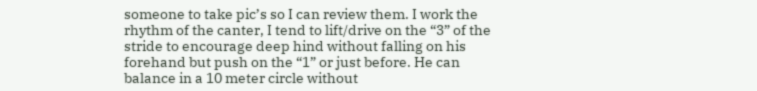someone to take pic’s so I can review them. I work the rhythm of the canter, I tend to lift/drive on the “3” of the stride to encourage deep hind without falling on his forehand but push on the “1” or just before. He can balance in a 10 meter circle without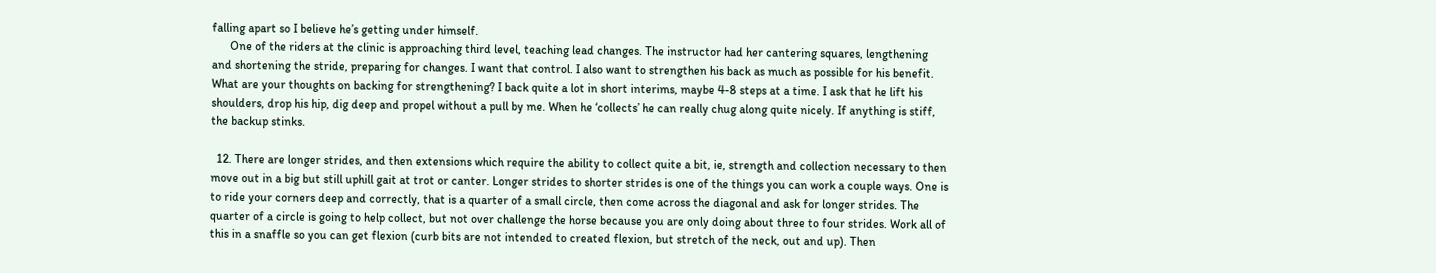falling apart so I believe he’s getting under himself.
      One of the riders at the clinic is approaching third level, teaching lead changes. The instructor had her cantering squares, lengthening and shortening the stride, preparing for changes. I want that control. I also want to strengthen his back as much as possible for his benefit. What are your thoughts on backing for strengthening? I back quite a lot in short interims, maybe 4-8 steps at a time. I ask that he lift his shoulders, drop his hip, dig deep and propel without a pull by me. When he ‘collects’ he can really chug along quite nicely. If anything is stiff, the backup stinks.

  12. There are longer strides, and then extensions which require the ability to collect quite a bit, ie, strength and collection necessary to then move out in a big but still uphill gait at trot or canter. Longer strides to shorter strides is one of the things you can work a couple ways. One is to ride your corners deep and correctly, that is a quarter of a small circle, then come across the diagonal and ask for longer strides. The quarter of a circle is going to help collect, but not over challenge the horse because you are only doing about three to four strides. Work all of this in a snaffle so you can get flexion (curb bits are not intended to created flexion, but stretch of the neck, out and up). Then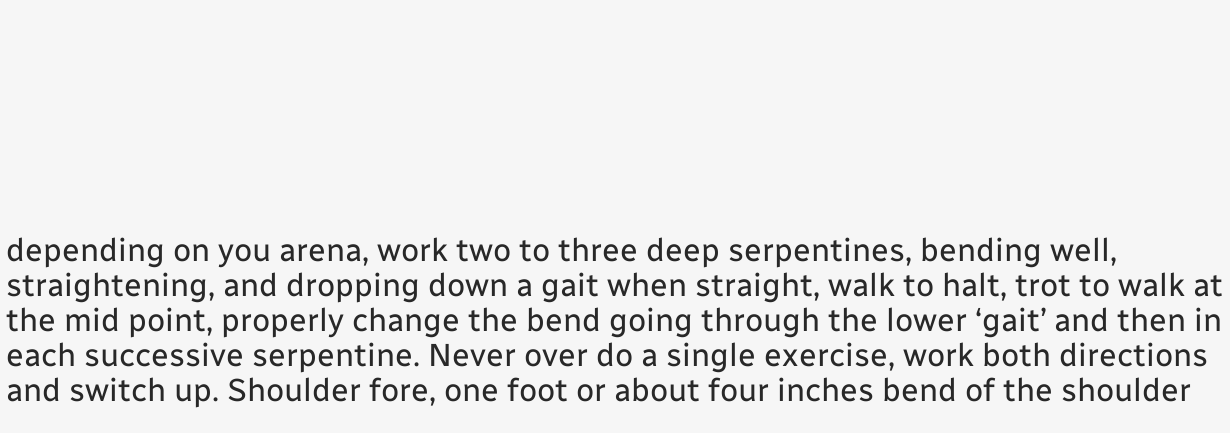depending on you arena, work two to three deep serpentines, bending well, straightening, and dropping down a gait when straight, walk to halt, trot to walk at the mid point, properly change the bend going through the lower ‘gait’ and then in each successive serpentine. Never over do a single exercise, work both directions and switch up. Shoulder fore, one foot or about four inches bend of the shoulder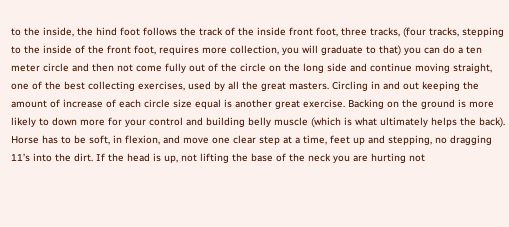to the inside, the hind foot follows the track of the inside front foot, three tracks, (four tracks, stepping to the inside of the front foot, requires more collection, you will graduate to that) you can do a ten meter circle and then not come fully out of the circle on the long side and continue moving straight, one of the best collecting exercises, used by all the great masters. Circling in and out keeping the amount of increase of each circle size equal is another great exercise. Backing on the ground is more likely to down more for your control and building belly muscle (which is what ultimately helps the back). Horse has to be soft, in flexion, and move one clear step at a time, feet up and stepping, no dragging 11’s into the dirt. If the head is up, not lifting the base of the neck you are hurting not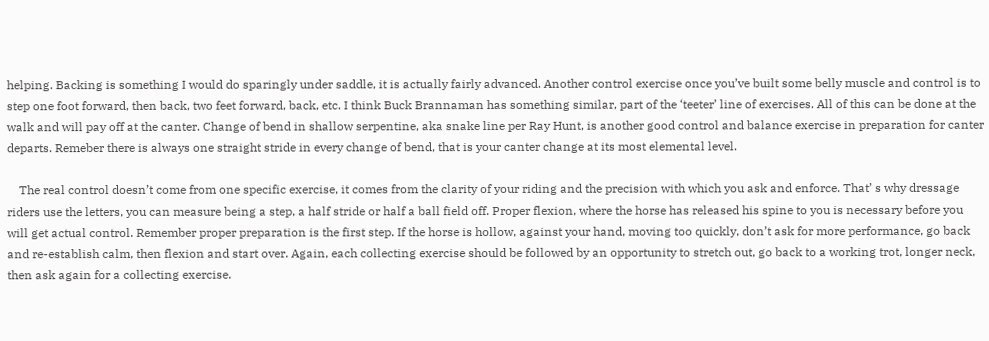helping. Backing is something I would do sparingly under saddle, it is actually fairly advanced. Another control exercise once you’ve built some belly muscle and control is to step one foot forward, then back, two feet forward, back, etc. I think Buck Brannaman has something similar, part of the ‘teeter’ line of exercises. All of this can be done at the walk and will pay off at the canter. Change of bend in shallow serpentine, aka snake line per Ray Hunt, is another good control and balance exercise in preparation for canter departs. Remeber there is always one straight stride in every change of bend, that is your canter change at its most elemental level.

    The real control doesn’t come from one specific exercise, it comes from the clarity of your riding and the precision with which you ask and enforce. That’ s why dressage riders use the letters, you can measure being a step, a half stride or half a ball field off. Proper flexion, where the horse has released his spine to you is necessary before you will get actual control. Remember proper preparation is the first step. If the horse is hollow, against your hand, moving too quickly, don’t ask for more performance, go back and re-establish calm, then flexion and start over. Again, each collecting exercise should be followed by an opportunity to stretch out, go back to a working trot, longer neck, then ask again for a collecting exercise.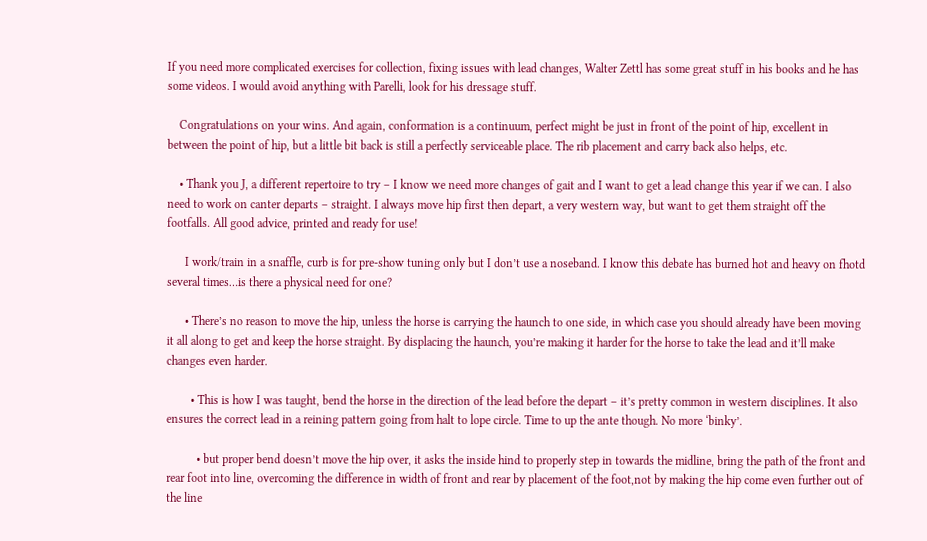If you need more complicated exercises for collection, fixing issues with lead changes, Walter Zettl has some great stuff in his books and he has some videos. I would avoid anything with Parelli, look for his dressage stuff.

    Congratulations on your wins. And again, conformation is a continuum, perfect might be just in front of the point of hip, excellent in between the point of hip, but a little bit back is still a perfectly serviceable place. The rib placement and carry back also helps, etc.

    • Thank you J, a different repertoire to try – I know we need more changes of gait and I want to get a lead change this year if we can. I also need to work on canter departs – straight. I always move hip first then depart, a very western way, but want to get them straight off the footfalls. All good advice, printed and ready for use!

      I work/train in a snaffle, curb is for pre-show tuning only but I don’t use a noseband. I know this debate has burned hot and heavy on fhotd several times…is there a physical need for one?

      • There’s no reason to move the hip, unless the horse is carrying the haunch to one side, in which case you should already have been moving it all along to get and keep the horse straight. By displacing the haunch, you’re making it harder for the horse to take the lead and it’ll make changes even harder.

        • This is how I was taught, bend the horse in the direction of the lead before the depart – it’s pretty common in western disciplines. It also ensures the correct lead in a reining pattern going from halt to lope circle. Time to up the ante though. No more ‘binky’.

          • but proper bend doesn’t move the hip over, it asks the inside hind to properly step in towards the midline, bring the path of the front and rear foot into line, overcoming the difference in width of front and rear by placement of the foot,not by making the hip come even further out of the line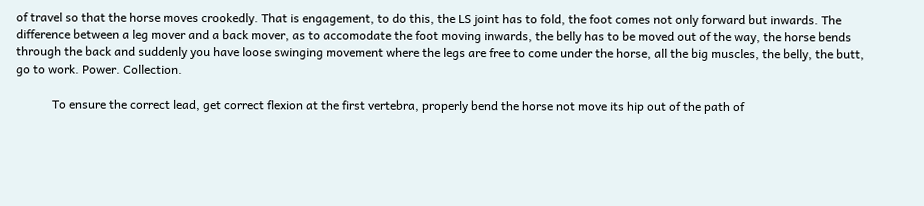of travel so that the horse moves crookedly. That is engagement, to do this, the LS joint has to fold, the foot comes not only forward but inwards. The difference between a leg mover and a back mover, as to accomodate the foot moving inwards, the belly has to be moved out of the way, the horse bends through the back and suddenly you have loose swinging movement where the legs are free to come under the horse, all the big muscles, the belly, the butt, go to work. Power. Collection.

            To ensure the correct lead, get correct flexion at the first vertebra, properly bend the horse not move its hip out of the path of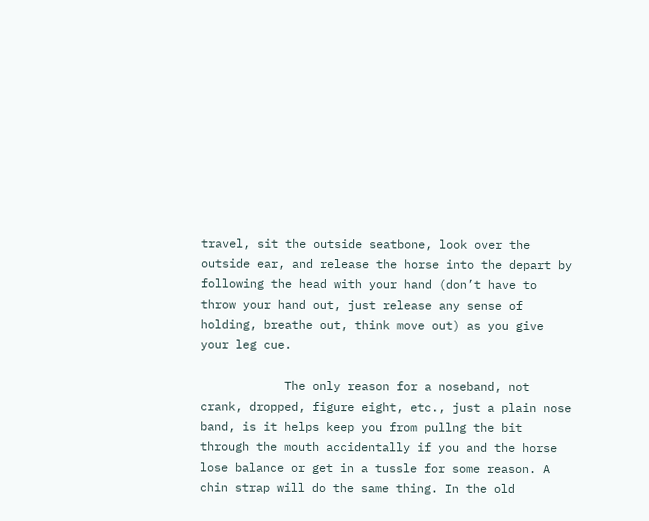travel, sit the outside seatbone, look over the outside ear, and release the horse into the depart by following the head with your hand (don’t have to throw your hand out, just release any sense of holding, breathe out, think move out) as you give your leg cue.

            The only reason for a noseband, not crank, dropped, figure eight, etc., just a plain nose band, is it helps keep you from pullng the bit through the mouth accidentally if you and the horse lose balance or get in a tussle for some reason. A chin strap will do the same thing. In the old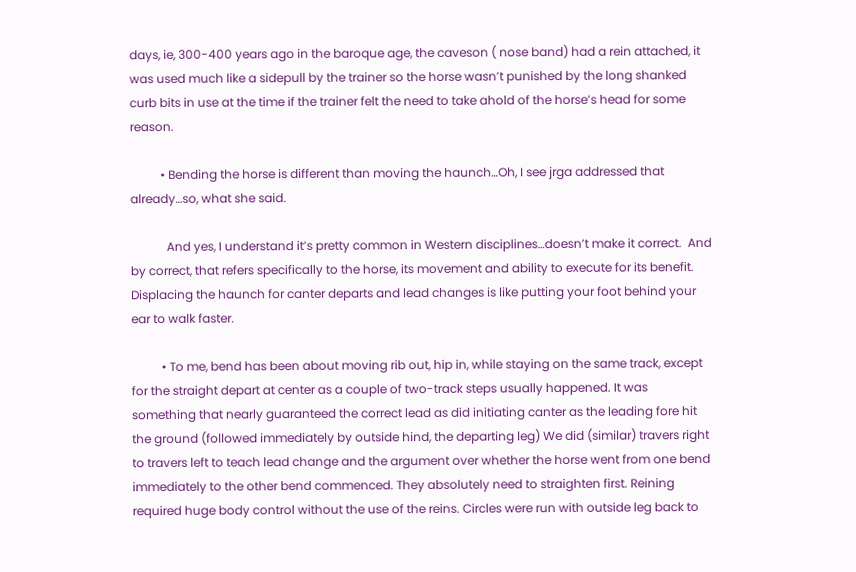days, ie, 300-400 years ago in the baroque age, the caveson ( nose band) had a rein attached, it was used much like a sidepull by the trainer so the horse wasn’t punished by the long shanked curb bits in use at the time if the trainer felt the need to take ahold of the horse’s head for some reason.

          • Bending the horse is different than moving the haunch…Oh, I see jrga addressed that already…so, what she said.

            And yes, I understand it’s pretty common in Western disciplines…doesn’t make it correct.  And by correct, that refers specifically to the horse, its movement and ability to execute for its benefit. Displacing the haunch for canter departs and lead changes is like putting your foot behind your ear to walk faster.

          • To me, bend has been about moving rib out, hip in, while staying on the same track, except for the straight depart at center as a couple of two-track steps usually happened. It was something that nearly guaranteed the correct lead as did initiating canter as the leading fore hit the ground (followed immediately by outside hind, the departing leg) We did (similar) travers right to travers left to teach lead change and the argument over whether the horse went from one bend immediately to the other bend commenced. They absolutely need to straighten first. Reining required huge body control without the use of the reins. Circles were run with outside leg back to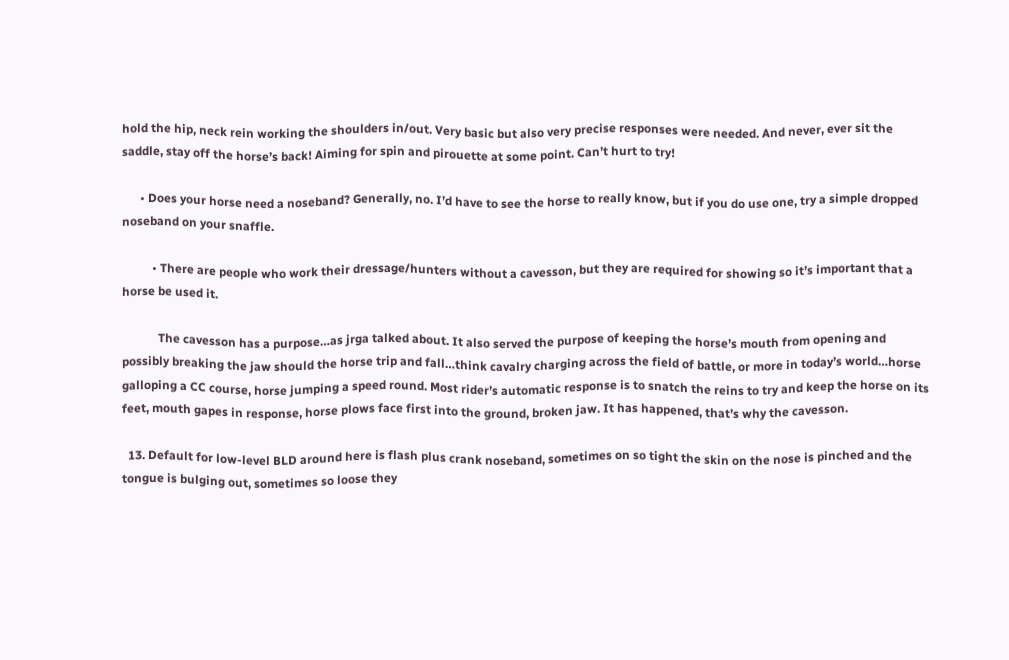hold the hip, neck rein working the shoulders in/out. Very basic but also very precise responses were needed. And never, ever sit the saddle, stay off the horse’s back! Aiming for spin and pirouette at some point. Can’t hurt to try!

      • Does your horse need a noseband? Generally, no. I’d have to see the horse to really know, but if you do use one, try a simple dropped noseband on your snaffle.

          • There are people who work their dressage/hunters without a cavesson, but they are required for showing so it’s important that a horse be used it.

            The cavesson has a purpose…as jrga talked about. It also served the purpose of keeping the horse’s mouth from opening and possibly breaking the jaw should the horse trip and fall…think cavalry charging across the field of battle, or more in today’s world…horse galloping a CC course, horse jumping a speed round. Most rider’s automatic response is to snatch the reins to try and keep the horse on its feet, mouth gapes in response, horse plows face first into the ground, broken jaw. It has happened, that’s why the cavesson.

  13. Default for low-level BLD around here is flash plus crank noseband, sometimes on so tight the skin on the nose is pinched and the tongue is bulging out, sometimes so loose they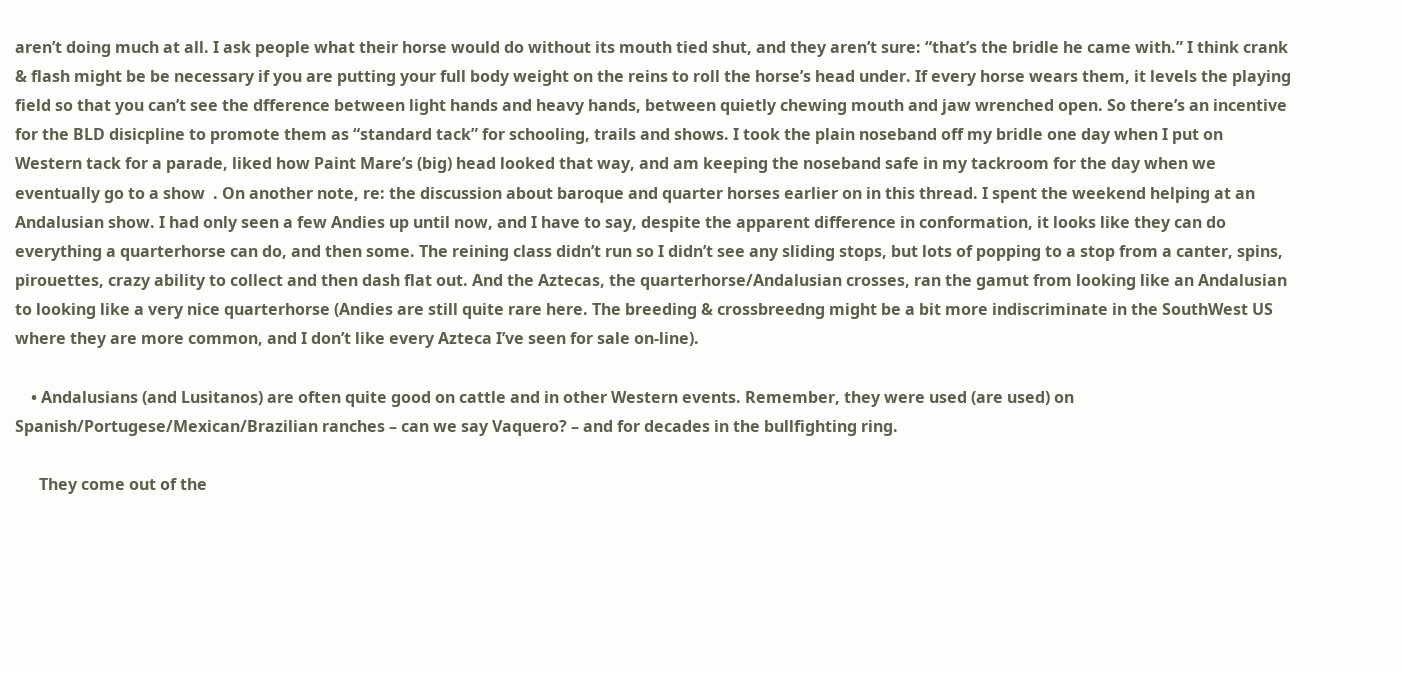aren’t doing much at all. I ask people what their horse would do without its mouth tied shut, and they aren’t sure: “that’s the bridle he came with.” I think crank & flash might be be necessary if you are putting your full body weight on the reins to roll the horse’s head under. If every horse wears them, it levels the playing field so that you can’t see the dfference between light hands and heavy hands, between quietly chewing mouth and jaw wrenched open. So there’s an incentive for the BLD disicpline to promote them as “standard tack” for schooling, trails and shows. I took the plain noseband off my bridle one day when I put on Western tack for a parade, liked how Paint Mare’s (big) head looked that way, and am keeping the noseband safe in my tackroom for the day when we eventually go to a show  . On another note, re: the discussion about baroque and quarter horses earlier on in this thread. I spent the weekend helping at an Andalusian show. I had only seen a few Andies up until now, and I have to say, despite the apparent difference in conformation, it looks like they can do everything a quarterhorse can do, and then some. The reining class didn’t run so I didn’t see any sliding stops, but lots of popping to a stop from a canter, spins, pirouettes, crazy ability to collect and then dash flat out. And the Aztecas, the quarterhorse/Andalusian crosses, ran the gamut from looking like an Andalusian to looking like a very nice quarterhorse (Andies are still quite rare here. The breeding & crossbreedng might be a bit more indiscriminate in the SouthWest US where they are more common, and I don’t like every Azteca I’ve seen for sale on-line).

    • Andalusians (and Lusitanos) are often quite good on cattle and in other Western events. Remember, they were used (are used) on Spanish/Portugese/Mexican/Brazilian ranches – can we say Vaquero? – and for decades in the bullfighting ring.

      They come out of the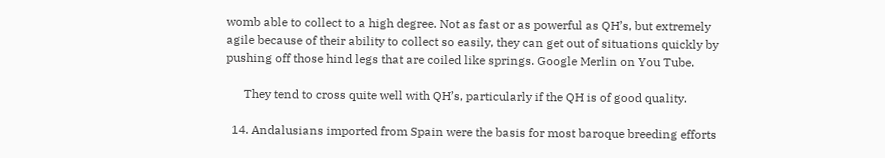womb able to collect to a high degree. Not as fast or as powerful as QH’s, but extremely agile because of their ability to collect so easily, they can get out of situations quickly by pushing off those hind legs that are coiled like springs. Google Merlin on You Tube.

      They tend to cross quite well with QH’s, particularly if the QH is of good quality.

  14. Andalusians imported from Spain were the basis for most baroque breeding efforts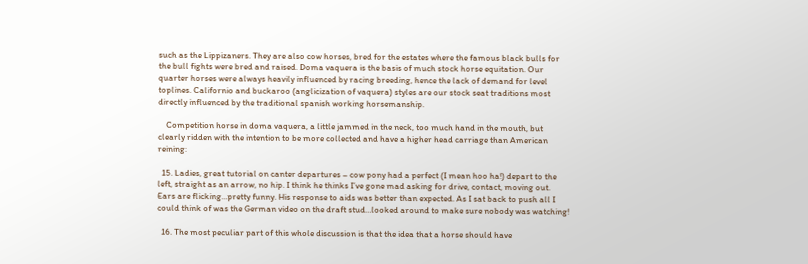such as the Lippizaners. They are also cow horses, bred for the estates where the famous black bulls for the bull fights were bred and raised. Doma vaquera is the basis of much stock horse equitation. Our quarter horses were always heavily influenced by racing breeding, hence the lack of demand for level toplines. Californio and buckaroo (anglicization of vaquera) styles are our stock seat traditions most directly influenced by the traditional spanish working horsemanship.

    Competition horse in doma vaquera, a little jammed in the neck, too much hand in the mouth, but clearly ridden with the intention to be more collected and have a higher head carriage than American reining:

  15. Ladies, great tutorial on canter departures – cow pony had a perfect (I mean hoo ha!) depart to the left, straight as an arrow, no hip. I think he thinks I’ve gone mad asking for drive, contact, moving out. Ears are flicking…pretty funny. His response to aids was better than expected. As I sat back to push all I could think of was the German video on the draft stud…looked around to make sure nobody was watching!

  16. The most peculiar part of this whole discussion is that the idea that a horse should have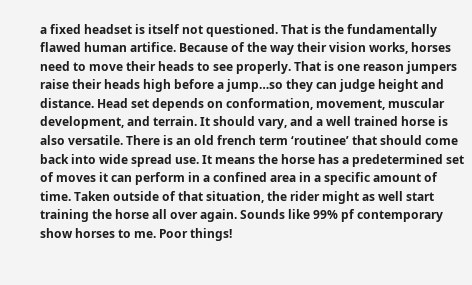a fixed headset is itself not questioned. That is the fundamentally flawed human artifice. Because of the way their vision works, horses need to move their heads to see properly. That is one reason jumpers raise their heads high before a jump…so they can judge height and distance. Head set depends on conformation, movement, muscular development, and terrain. It should vary, and a well trained horse is also versatile. There is an old french term ‘routinee’ that should come back into wide spread use. It means the horse has a predetermined set of moves it can perform in a confined area in a specific amount of time. Taken outside of that situation, the rider might as well start training the horse all over again. Sounds like 99% pf contemporary show horses to me. Poor things!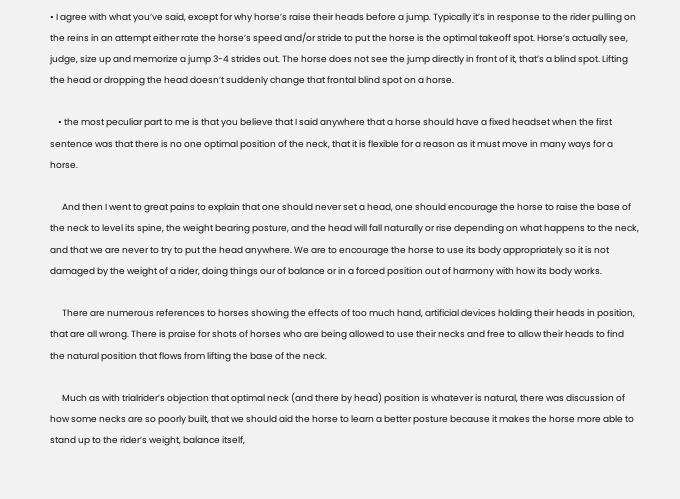• I agree with what you’ve said, except for why horse’s raise their heads before a jump. Typically it’s in response to the rider pulling on the reins in an attempt either rate the horse’s speed and/or stride to put the horse is the optimal takeoff spot. Horse’s actually see, judge, size up and memorize a jump 3-4 strides out. The horse does not see the jump directly in front of it, that’s a blind spot. Lifting the head or dropping the head doesn’t suddenly change that frontal blind spot on a horse.

    • the most peculiar part to me is that you believe that I said anywhere that a horse should have a fixed headset when the first sentence was that there is no one optimal position of the neck, that it is flexible for a reason as it must move in many ways for a horse.

      And then I went to great pains to explain that one should never set a head, one should encourage the horse to raise the base of the neck to level its spine, the weight bearing posture, and the head will fall naturally or rise depending on what happens to the neck, and that we are never to try to put the head anywhere. We are to encourage the horse to use its body appropriately so it is not damaged by the weight of a rider, doing things our of balance or in a forced position out of harmony with how its body works.

      There are numerous references to horses showing the effects of too much hand, artificial devices holding their heads in position, that are all wrong. There is praise for shots of horses who are being allowed to use their necks and free to allow their heads to find the natural position that flows from lifting the base of the neck.

      Much as with trialrider’s objection that optimal neck (and there by head) position is whatever is natural, there was discussion of how some necks are so poorly built, that we should aid the horse to learn a better posture because it makes the horse more able to stand up to the rider’s weight, balance itself,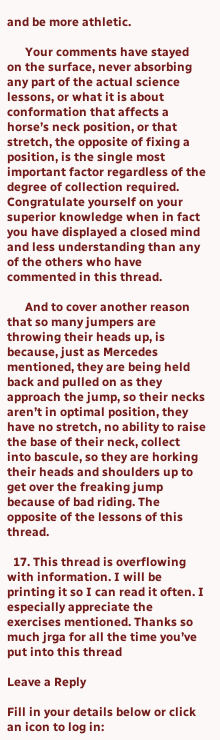and be more athletic.

      Your comments have stayed on the surface, never absorbing any part of the actual science lessons, or what it is about conformation that affects a horse’s neck position, or that stretch, the opposite of fixing a position, is the single most important factor regardless of the degree of collection required. Congratulate yourself on your superior knowledge when in fact you have displayed a closed mind and less understanding than any of the others who have commented in this thread.

      And to cover another reason that so many jumpers are throwing their heads up, is because, just as Mercedes mentioned, they are being held back and pulled on as they approach the jump, so their necks aren’t in optimal position, they have no stretch, no ability to raise the base of their neck, collect into bascule, so they are horking their heads and shoulders up to get over the freaking jump because of bad riding. The opposite of the lessons of this thread.

  17. This thread is overflowing with information. I will be printing it so I can read it often. I especially appreciate the exercises mentioned. Thanks so much jrga for all the time you’ve put into this thread

Leave a Reply

Fill in your details below or click an icon to log in: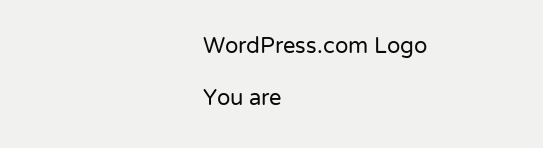WordPress.com Logo

You are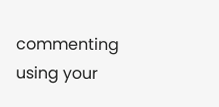commenting using your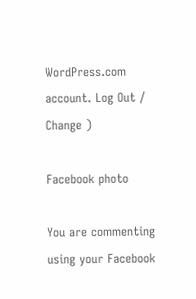WordPress.com account. Log Out /  Change )

Facebook photo

You are commenting using your Facebook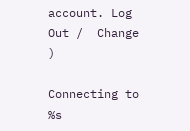account. Log Out /  Change )

Connecting to %s